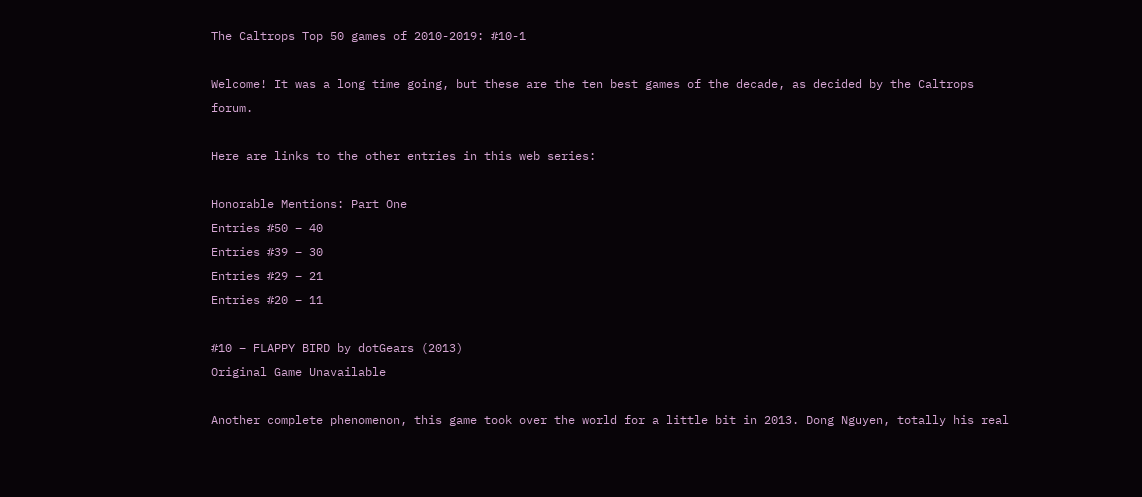The Caltrops Top 50 games of 2010-2019: #10-1

Welcome! It was a long time going, but these are the ten best games of the decade, as decided by the Caltrops forum.

Here are links to the other entries in this web series:

Honorable Mentions: Part One
Entries #50 – 40
Entries #39 – 30
Entries #29 – 21
Entries #20 – 11

#10 – FLAPPY BIRD by dotGears (2013)
Original Game Unavailable

Another complete phenomenon, this game took over the world for a little bit in 2013. Dong Nguyen, totally his real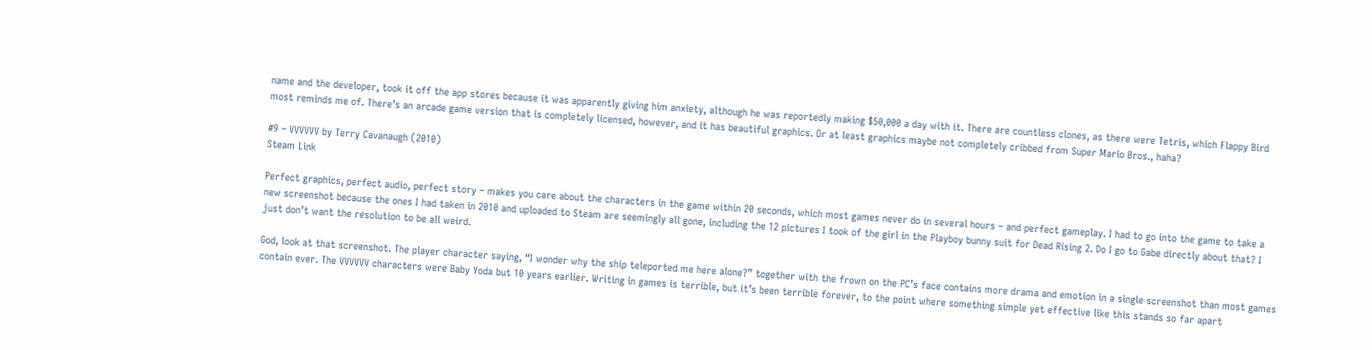name and the developer, took it off the app stores because it was apparently giving him anxiety, although he was reportedly making $50,000 a day with it. There are countless clones, as there were Tetris, which Flappy Bird most reminds me of. There’s an arcade game version that is completely licensed, however, and it has beautiful graphics. Or at least graphics maybe not completely cribbed from Super Mario Bros., haha?

#9 – VVVVVV by Terry Cavanaugh (2010)
Steam Link

Perfect graphics, perfect audio, perfect story – makes you care about the characters in the game within 20 seconds, which most games never do in several hours – and perfect gameplay. I had to go into the game to take a new screenshot because the ones I had taken in 2010 and uploaded to Steam are seemingly all gone, including the 12 pictures I took of the girl in the Playboy bunny suit for Dead Rising 2. Do I go to Gabe directly about that? I just don’t want the resolution to be all weird.

God, look at that screenshot. The player character saying, “I wonder why the ship teleported me here alone?” together with the frown on the PC’s face contains more drama and emotion in a single screenshot than most games contain ever. The VVVVVV characters were Baby Yoda but 10 years earlier. Writing in games is terrible, but it’s been terrible forever, to the point where something simple yet effective like this stands so far apart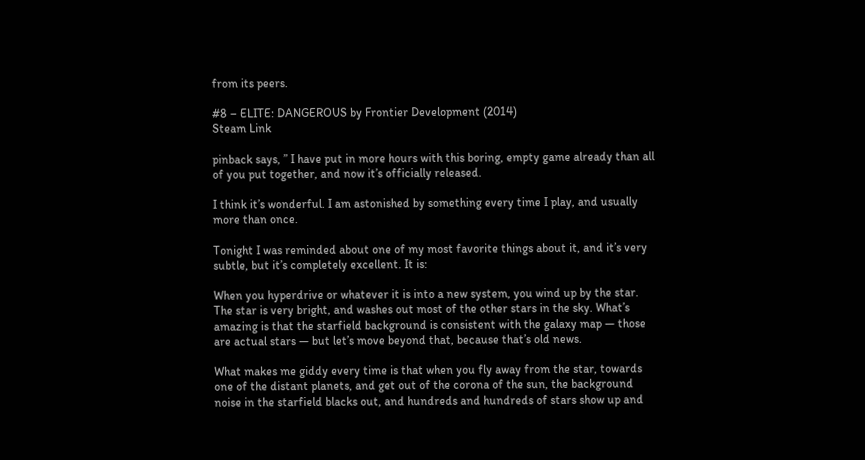from its peers.

#8 – ELITE: DANGEROUS by Frontier Development (2014)
Steam Link

pinback says, ” I have put in more hours with this boring, empty game already than all of you put together, and now it’s officially released.

I think it’s wonderful. I am astonished by something every time I play, and usually more than once.

Tonight I was reminded about one of my most favorite things about it, and it’s very subtle, but it’s completely excellent. It is:

When you hyperdrive or whatever it is into a new system, you wind up by the star. The star is very bright, and washes out most of the other stars in the sky. What’s amazing is that the starfield background is consistent with the galaxy map — those are actual stars — but let’s move beyond that, because that’s old news.

What makes me giddy every time is that when you fly away from the star, towards one of the distant planets, and get out of the corona of the sun, the background noise in the starfield blacks out, and hundreds and hundreds of stars show up and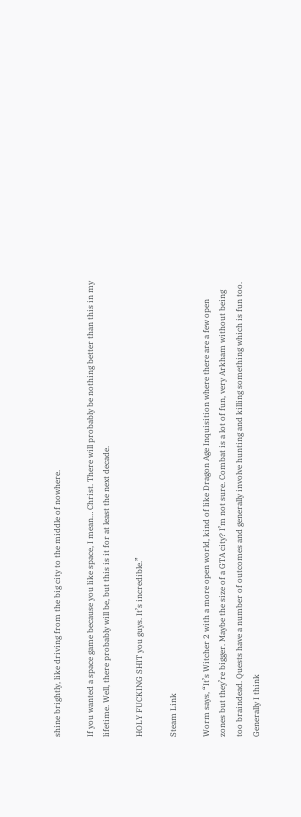shine brightly, like driving from the big city to the middle of nowhere.

If you wanted a space game because you like space, I mean… Christ. There will probably be nothing better than this in my lifetime. Well, there probably will be, but this is it for at least the next decade.

HOLY FUCKING SHIT you guys. It’s incredible.”

Steam Link

Worm says, “It’s Witcher 2 with a more open world, kind of like Dragon Age Inquisition where there are a few open zones but they’re bigger. Maybe the size of a GTA city? I’m not sure. Combat is a lot of fun, very Arkham without being too braindead. Quests have a number of outcomes and generally involve hunting and killing something which is fun too. Generally I think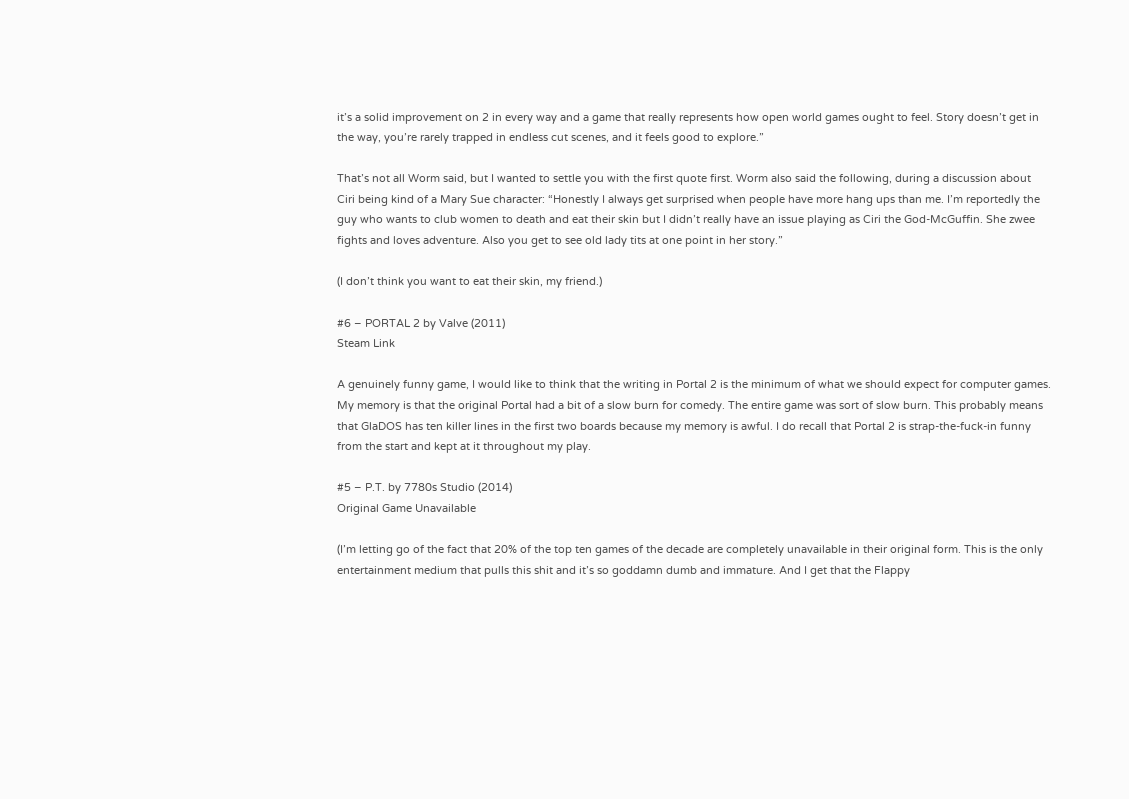it’s a solid improvement on 2 in every way and a game that really represents how open world games ought to feel. Story doesn’t get in the way, you’re rarely trapped in endless cut scenes, and it feels good to explore.”

That’s not all Worm said, but I wanted to settle you with the first quote first. Worm also said the following, during a discussion about Ciri being kind of a Mary Sue character: “Honestly I always get surprised when people have more hang ups than me. I’m reportedly the guy who wants to club women to death and eat their skin but I didn’t really have an issue playing as Ciri the God-McGuffin. She zwee fights and loves adventure. Also you get to see old lady tits at one point in her story.”

(I don’t think you want to eat their skin, my friend.)

#6 – PORTAL 2 by Valve (2011)
Steam Link

A genuinely funny game, I would like to think that the writing in Portal 2 is the minimum of what we should expect for computer games. My memory is that the original Portal had a bit of a slow burn for comedy. The entire game was sort of slow burn. This probably means that GlaDOS has ten killer lines in the first two boards because my memory is awful. I do recall that Portal 2 is strap-the-fuck-in funny from the start and kept at it throughout my play.

#5 – P.T. by 7780s Studio (2014)
Original Game Unavailable

(I’m letting go of the fact that 20% of the top ten games of the decade are completely unavailable in their original form. This is the only entertainment medium that pulls this shit and it’s so goddamn dumb and immature. And I get that the Flappy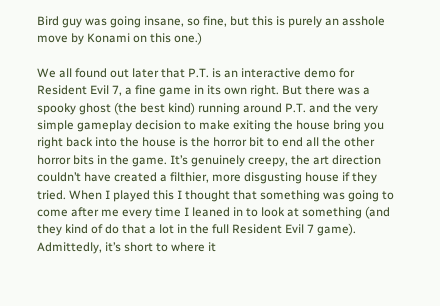Bird guy was going insane, so fine, but this is purely an asshole move by Konami on this one.)

We all found out later that P.T. is an interactive demo for Resident Evil 7, a fine game in its own right. But there was a spooky ghost (the best kind) running around P.T. and the very simple gameplay decision to make exiting the house bring you right back into the house is the horror bit to end all the other horror bits in the game. It’s genuinely creepy, the art direction couldn’t have created a filthier, more disgusting house if they tried. When I played this I thought that something was going to come after me every time I leaned in to look at something (and they kind of do that a lot in the full Resident Evil 7 game). Admittedly, it’s short to where it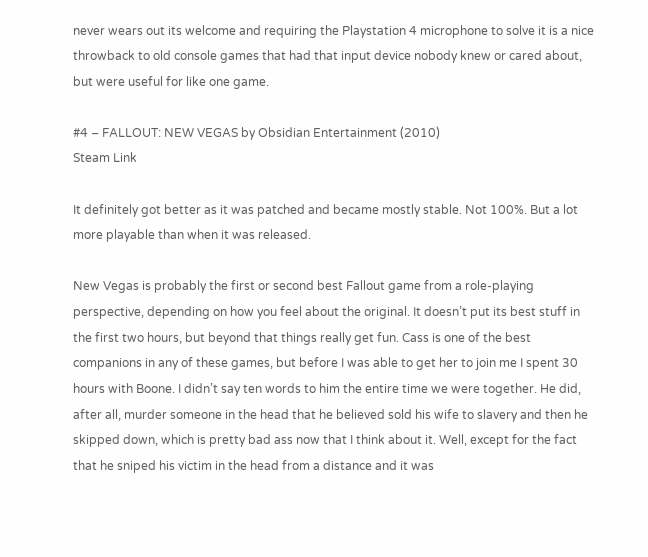never wears out its welcome and requiring the Playstation 4 microphone to solve it is a nice throwback to old console games that had that input device nobody knew or cared about, but were useful for like one game.

#4 – FALLOUT: NEW VEGAS by Obsidian Entertainment (2010)
Steam Link

It definitely got better as it was patched and became mostly stable. Not 100%. But a lot more playable than when it was released.

New Vegas is probably the first or second best Fallout game from a role-playing perspective, depending on how you feel about the original. It doesn’t put its best stuff in the first two hours, but beyond that things really get fun. Cass is one of the best companions in any of these games, but before I was able to get her to join me I spent 30 hours with Boone. I didn’t say ten words to him the entire time we were together. He did, after all, murder someone in the head that he believed sold his wife to slavery and then he skipped down, which is pretty bad ass now that I think about it. Well, except for the fact that he sniped his victim in the head from a distance and it was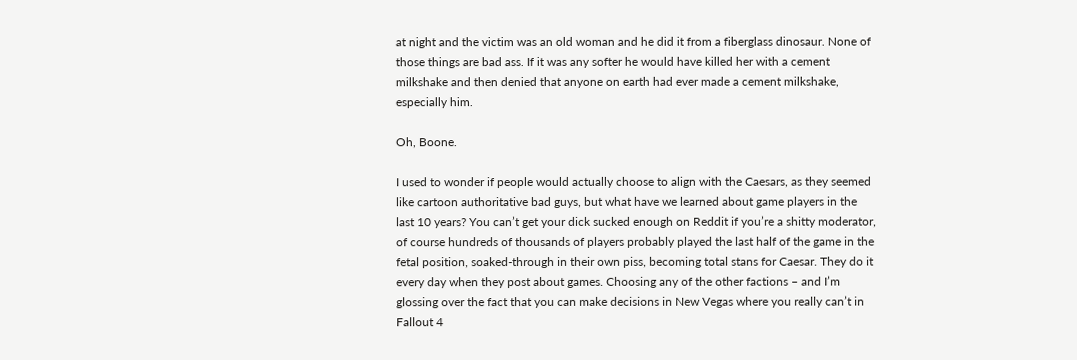at night and the victim was an old woman and he did it from a fiberglass dinosaur. None of those things are bad ass. If it was any softer he would have killed her with a cement milkshake and then denied that anyone on earth had ever made a cement milkshake, especially him.

Oh, Boone.

I used to wonder if people would actually choose to align with the Caesars, as they seemed like cartoon authoritative bad guys, but what have we learned about game players in the last 10 years? You can’t get your dick sucked enough on Reddit if you’re a shitty moderator, of course hundreds of thousands of players probably played the last half of the game in the fetal position, soaked-through in their own piss, becoming total stans for Caesar. They do it every day when they post about games. Choosing any of the other factions – and I’m glossing over the fact that you can make decisions in New Vegas where you really can’t in Fallout 4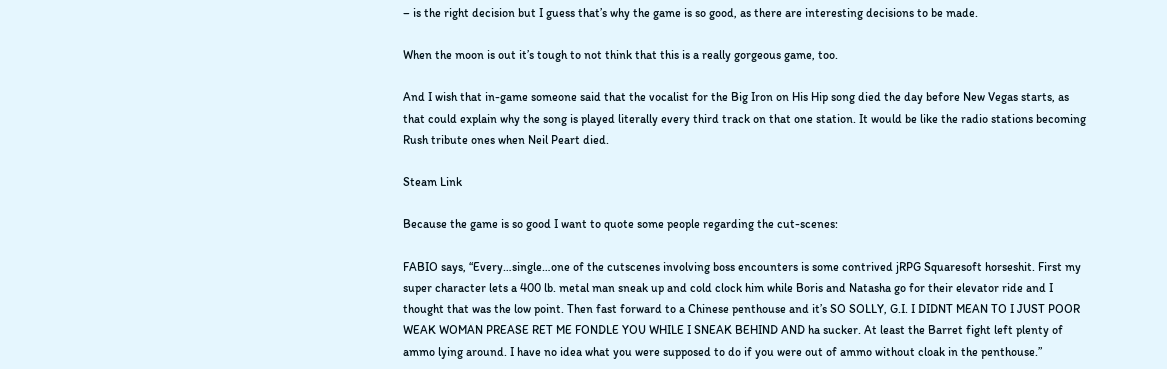– is the right decision but I guess that’s why the game is so good, as there are interesting decisions to be made.

When the moon is out it’s tough to not think that this is a really gorgeous game, too.

And I wish that in-game someone said that the vocalist for the Big Iron on His Hip song died the day before New Vegas starts, as that could explain why the song is played literally every third track on that one station. It would be like the radio stations becoming Rush tribute ones when Neil Peart died.

Steam Link

Because the game is so good I want to quote some people regarding the cut-scenes:

FABIO says, “Every…single…one of the cutscenes involving boss encounters is some contrived jRPG Squaresoft horseshit. First my super character lets a 400 lb. metal man sneak up and cold clock him while Boris and Natasha go for their elevator ride and I thought that was the low point. Then fast forward to a Chinese penthouse and it’s SO SOLLY, G.I. I DIDNT MEAN TO I JUST POOR WEAK WOMAN PREASE RET ME FONDLE YOU WHILE I SNEAK BEHIND AND ha sucker. At least the Barret fight left plenty of ammo lying around. I have no idea what you were supposed to do if you were out of ammo without cloak in the penthouse.”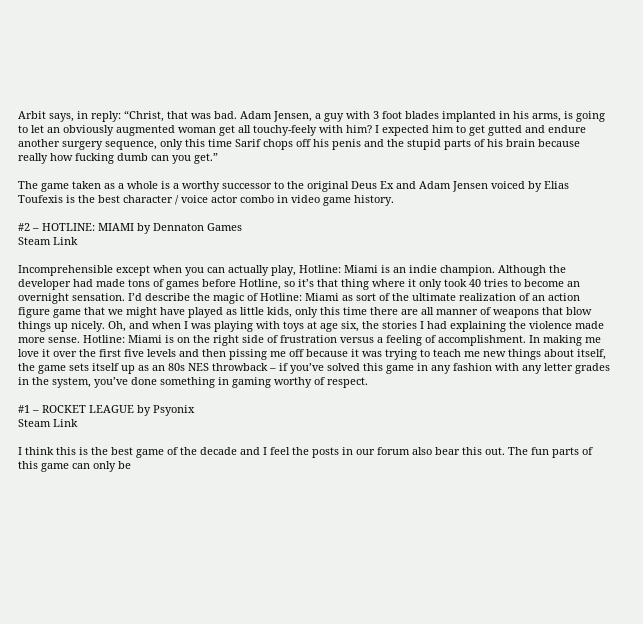Arbit says, in reply: “Christ, that was bad. Adam Jensen, a guy with 3 foot blades implanted in his arms, is going to let an obviously augmented woman get all touchy-feely with him? I expected him to get gutted and endure another surgery sequence, only this time Sarif chops off his penis and the stupid parts of his brain because really how fucking dumb can you get.”

The game taken as a whole is a worthy successor to the original Deus Ex and Adam Jensen voiced by Elias Toufexis is the best character / voice actor combo in video game history.

#2 – HOTLINE: MIAMI by Dennaton Games
Steam Link

Incomprehensible except when you can actually play, Hotline: Miami is an indie champion. Although the developer had made tons of games before Hotline, so it’s that thing where it only took 40 tries to become an overnight sensation. I’d describe the magic of Hotline: Miami as sort of the ultimate realization of an action figure game that we might have played as little kids, only this time there are all manner of weapons that blow things up nicely. Oh, and when I was playing with toys at age six, the stories I had explaining the violence made more sense. Hotline: Miami is on the right side of frustration versus a feeling of accomplishment. In making me love it over the first five levels and then pissing me off because it was trying to teach me new things about itself, the game sets itself up as an 80s NES throwback – if you’ve solved this game in any fashion with any letter grades in the system, you’ve done something in gaming worthy of respect.

#1 – ROCKET LEAGUE by Psyonix
Steam Link

I think this is the best game of the decade and I feel the posts in our forum also bear this out. The fun parts of this game can only be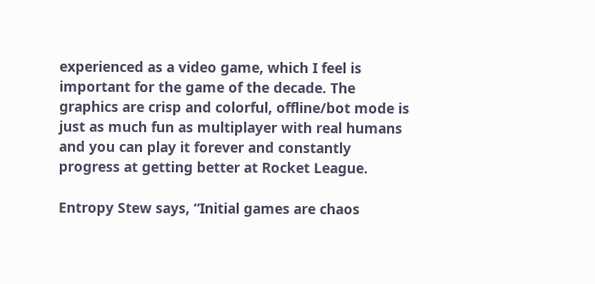experienced as a video game, which I feel is important for the game of the decade. The graphics are crisp and colorful, offline/bot mode is just as much fun as multiplayer with real humans and you can play it forever and constantly progress at getting better at Rocket League.

Entropy Stew says, “Initial games are chaos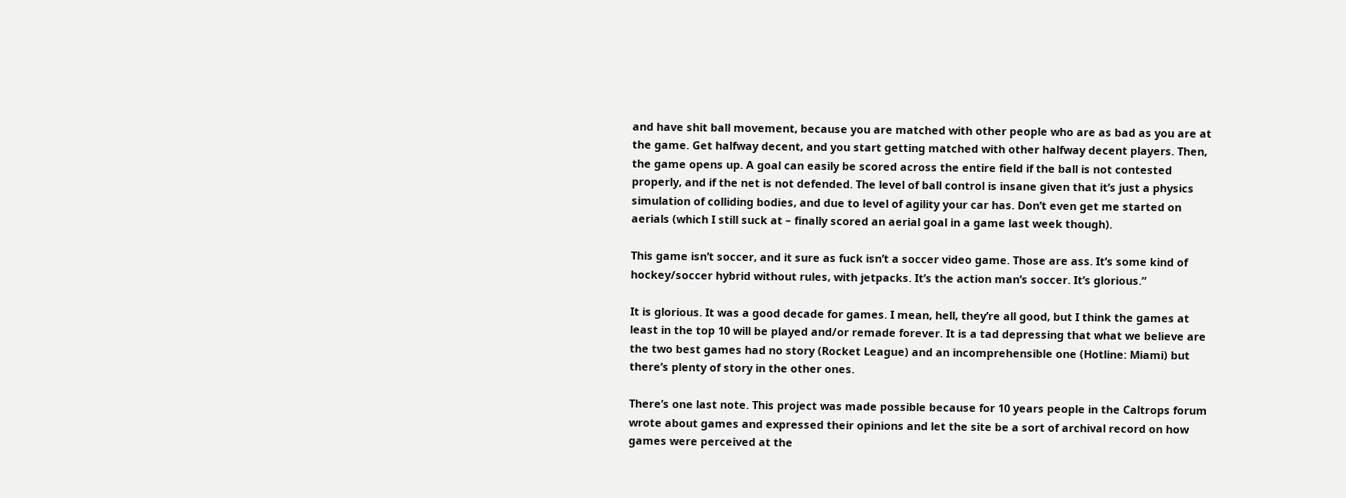and have shit ball movement, because you are matched with other people who are as bad as you are at the game. Get halfway decent, and you start getting matched with other halfway decent players. Then, the game opens up. A goal can easily be scored across the entire field if the ball is not contested properly, and if the net is not defended. The level of ball control is insane given that it’s just a physics simulation of colliding bodies, and due to level of agility your car has. Don’t even get me started on aerials (which I still suck at – finally scored an aerial goal in a game last week though).

This game isn’t soccer, and it sure as fuck isn’t a soccer video game. Those are ass. It’s some kind of hockey/soccer hybrid without rules, with jetpacks. It’s the action man’s soccer. It’s glorious.”

It is glorious. It was a good decade for games. I mean, hell, they’re all good, but I think the games at least in the top 10 will be played and/or remade forever. It is a tad depressing that what we believe are the two best games had no story (Rocket League) and an incomprehensible one (Hotline: Miami) but there’s plenty of story in the other ones.

There’s one last note. This project was made possible because for 10 years people in the Caltrops forum wrote about games and expressed their opinions and let the site be a sort of archival record on how games were perceived at the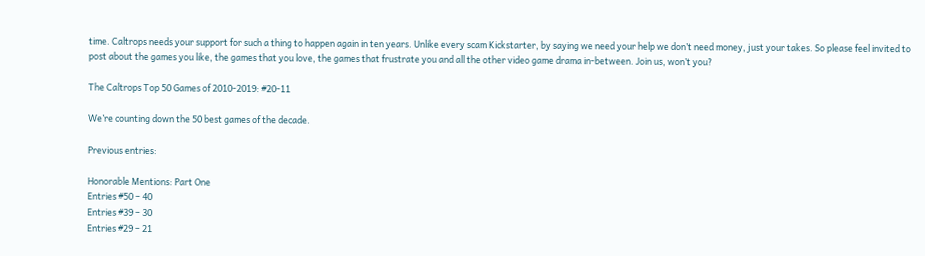time. Caltrops needs your support for such a thing to happen again in ten years. Unlike every scam Kickstarter, by saying we need your help we don’t need money, just your takes. So please feel invited to post about the games you like, the games that you love, the games that frustrate you and all the other video game drama in-between. Join us, won’t you?

The Caltrops Top 50 Games of 2010-2019: #20-11

We’re counting down the 50 best games of the decade.

Previous entries:

Honorable Mentions: Part One
Entries #50 – 40
Entries #39 – 30
Entries #29 – 21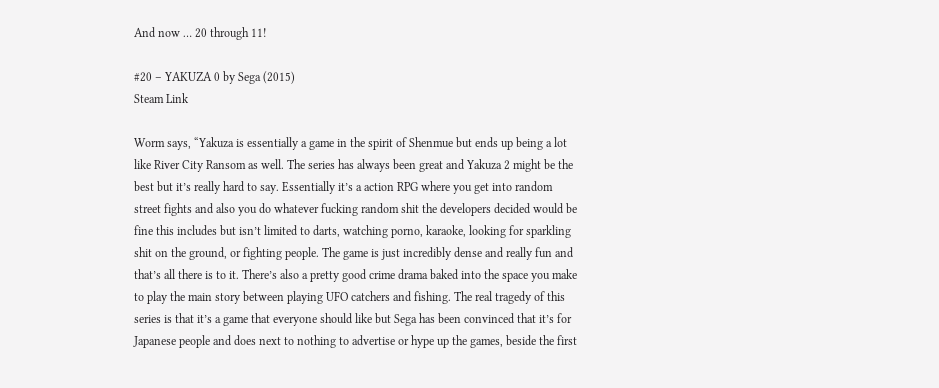And now … 20 through 11!

#20 – YAKUZA 0 by Sega (2015)
Steam Link

Worm says, “Yakuza is essentially a game in the spirit of Shenmue but ends up being a lot like River City Ransom as well. The series has always been great and Yakuza 2 might be the best but it’s really hard to say. Essentially it’s a action RPG where you get into random street fights and also you do whatever fucking random shit the developers decided would be fine this includes but isn’t limited to darts, watching porno, karaoke, looking for sparkling shit on the ground, or fighting people. The game is just incredibly dense and really fun and that’s all there is to it. There’s also a pretty good crime drama baked into the space you make to play the main story between playing UFO catchers and fishing. The real tragedy of this series is that it’s a game that everyone should like but Sega has been convinced that it’s for Japanese people and does next to nothing to advertise or hype up the games, beside the first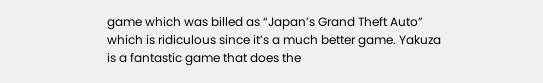game which was billed as “Japan’s Grand Theft Auto” which is ridiculous since it’s a much better game. Yakuza is a fantastic game that does the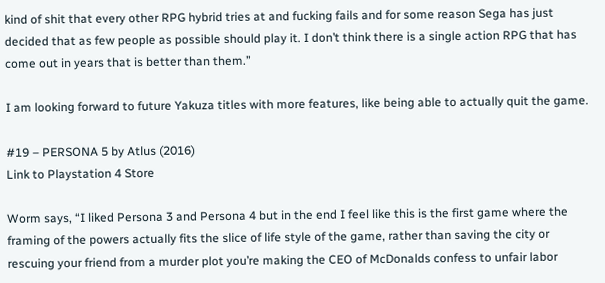kind of shit that every other RPG hybrid tries at and fucking fails and for some reason Sega has just decided that as few people as possible should play it. I don’t think there is a single action RPG that has come out in years that is better than them.”

I am looking forward to future Yakuza titles with more features, like being able to actually quit the game.

#19 – PERSONA 5 by Atlus (2016)
Link to Playstation 4 Store

Worm says, “I liked Persona 3 and Persona 4 but in the end I feel like this is the first game where the framing of the powers actually fits the slice of life style of the game, rather than saving the city or rescuing your friend from a murder plot you’re making the CEO of McDonalds confess to unfair labor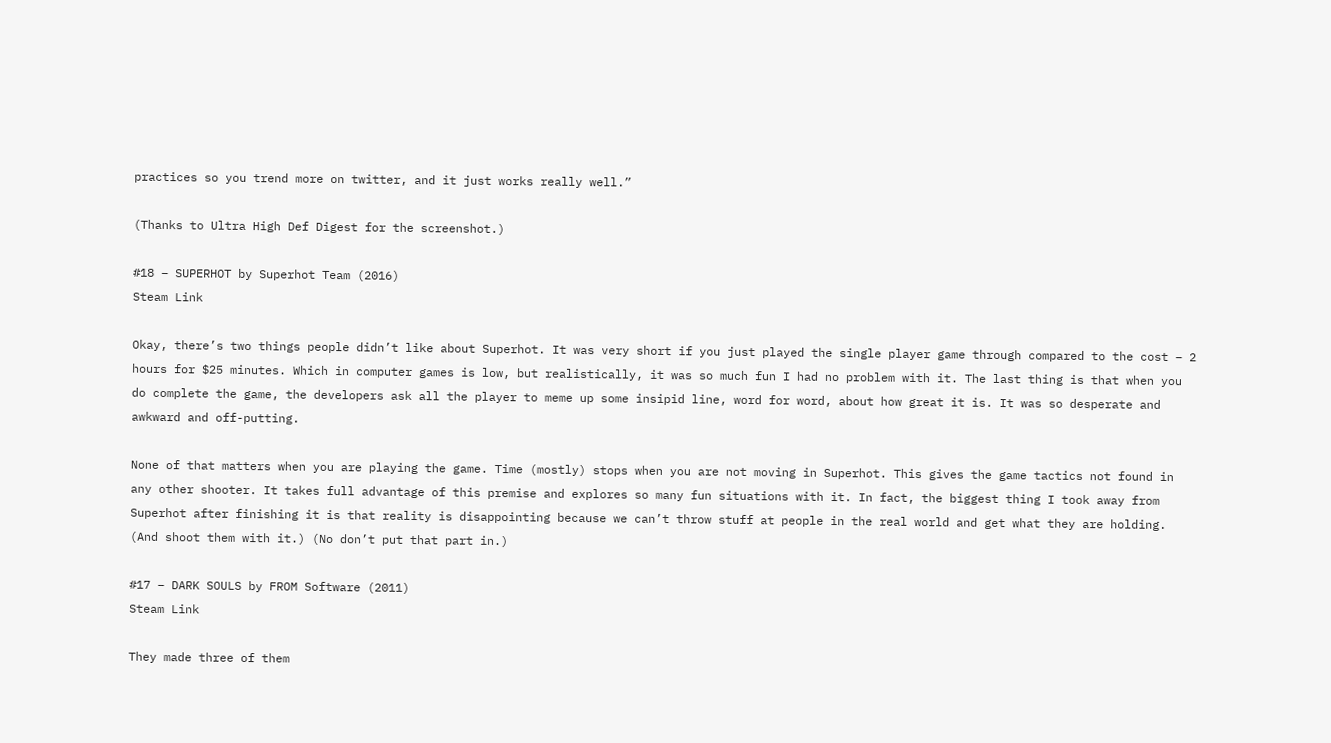practices so you trend more on twitter, and it just works really well.”

(Thanks to Ultra High Def Digest for the screenshot.)

#18 – SUPERHOT by Superhot Team (2016)
Steam Link

Okay, there’s two things people didn’t like about Superhot. It was very short if you just played the single player game through compared to the cost – 2 hours for $25 minutes. Which in computer games is low, but realistically, it was so much fun I had no problem with it. The last thing is that when you do complete the game, the developers ask all the player to meme up some insipid line, word for word, about how great it is. It was so desperate and awkward and off-putting.

None of that matters when you are playing the game. Time (mostly) stops when you are not moving in Superhot. This gives the game tactics not found in any other shooter. It takes full advantage of this premise and explores so many fun situations with it. In fact, the biggest thing I took away from Superhot after finishing it is that reality is disappointing because we can’t throw stuff at people in the real world and get what they are holding. (And shoot them with it.) (No don’t put that part in.)

#17 – DARK SOULS by FROM Software (2011)
Steam Link

They made three of them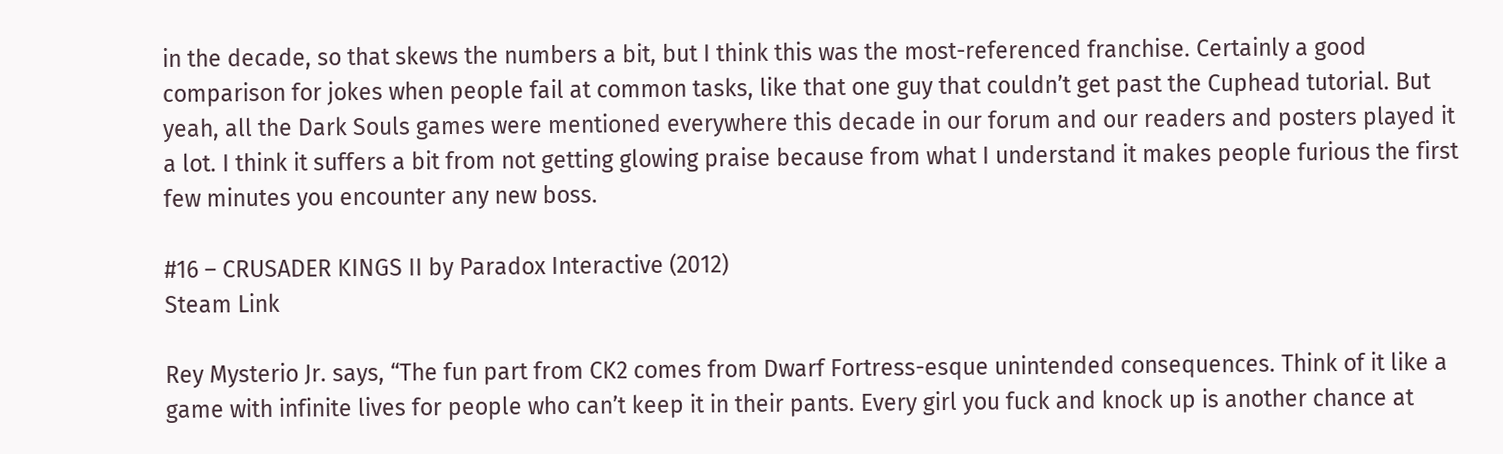in the decade, so that skews the numbers a bit, but I think this was the most-referenced franchise. Certainly a good comparison for jokes when people fail at common tasks, like that one guy that couldn’t get past the Cuphead tutorial. But yeah, all the Dark Souls games were mentioned everywhere this decade in our forum and our readers and posters played it a lot. I think it suffers a bit from not getting glowing praise because from what I understand it makes people furious the first few minutes you encounter any new boss.

#16 – CRUSADER KINGS II by Paradox Interactive (2012)
Steam Link

Rey Mysterio Jr. says, “The fun part from CK2 comes from Dwarf Fortress-esque unintended consequences. Think of it like a game with infinite lives for people who can’t keep it in their pants. Every girl you fuck and knock up is another chance at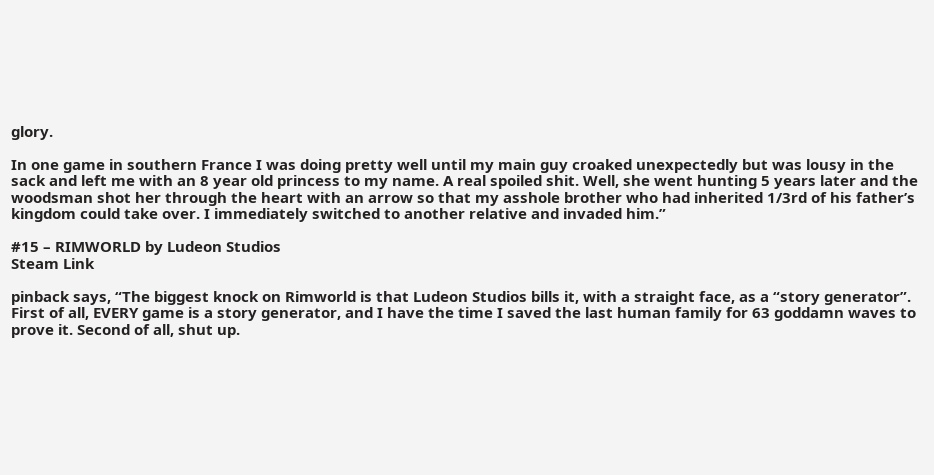glory.

In one game in southern France I was doing pretty well until my main guy croaked unexpectedly but was lousy in the sack and left me with an 8 year old princess to my name. A real spoiled shit. Well, she went hunting 5 years later and the woodsman shot her through the heart with an arrow so that my asshole brother who had inherited 1/3rd of his father’s kingdom could take over. I immediately switched to another relative and invaded him.”

#15 – RIMWORLD by Ludeon Studios
Steam Link

pinback says, “The biggest knock on Rimworld is that Ludeon Studios bills it, with a straight face, as a “story generator”. First of all, EVERY game is a story generator, and I have the time I saved the last human family for 63 goddamn waves to prove it. Second of all, shut up.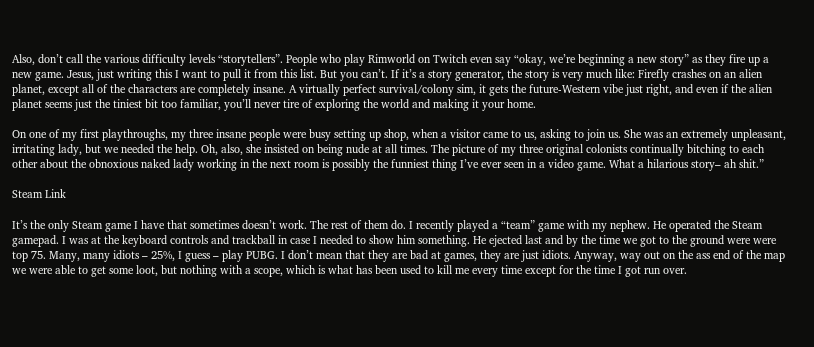Also, don’t call the various difficulty levels “storytellers”. People who play Rimworld on Twitch even say “okay, we’re beginning a new story” as they fire up a new game. Jesus, just writing this I want to pull it from this list. But you can’t. If it’s a story generator, the story is very much like: Firefly crashes on an alien planet, except all of the characters are completely insane. A virtually perfect survival/colony sim, it gets the future-Western vibe just right, and even if the alien planet seems just the tiniest bit too familiar, you’ll never tire of exploring the world and making it your home.

On one of my first playthroughs, my three insane people were busy setting up shop, when a visitor came to us, asking to join us. She was an extremely unpleasant, irritating lady, but we needed the help. Oh, also, she insisted on being nude at all times. The picture of my three original colonists continually bitching to each other about the obnoxious naked lady working in the next room is possibly the funniest thing I’ve ever seen in a video game. What a hilarious story– ah shit.”

Steam Link

It’s the only Steam game I have that sometimes doesn’t work. The rest of them do. I recently played a “team” game with my nephew. He operated the Steam gamepad. I was at the keyboard controls and trackball in case I needed to show him something. He ejected last and by the time we got to the ground were were top 75. Many, many idiots – 25%, I guess – play PUBG. I don’t mean that they are bad at games, they are just idiots. Anyway, way out on the ass end of the map we were able to get some loot, but nothing with a scope, which is what has been used to kill me every time except for the time I got run over.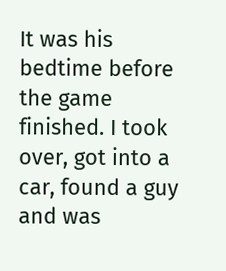It was his bedtime before the game finished. I took over, got into a car, found a guy and was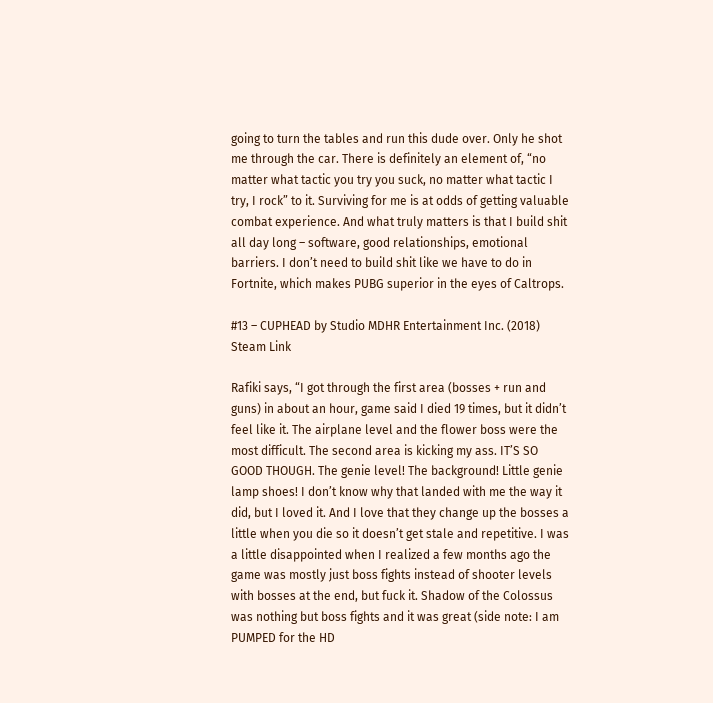going to turn the tables and run this dude over. Only he shot me through the car. There is definitely an element of, “no matter what tactic you try you suck, no matter what tactic I try, I rock” to it. Surviving for me is at odds of getting valuable combat experience. And what truly matters is that I build shit all day long – software, good relationships, emotional barriers. I don’t need to build shit like we have to do in Fortnite, which makes PUBG superior in the eyes of Caltrops.

#13 – CUPHEAD by Studio MDHR Entertainment Inc. (2018)
Steam Link

Rafiki says, “I got through the first area (bosses + run and guns) in about an hour, game said I died 19 times, but it didn’t feel like it. The airplane level and the flower boss were the most difficult. The second area is kicking my ass. IT’S SO GOOD THOUGH. The genie level! The background! Little genie lamp shoes! I don’t know why that landed with me the way it did, but I loved it. And I love that they change up the bosses a little when you die so it doesn’t get stale and repetitive. I was a little disappointed when I realized a few months ago the game was mostly just boss fights instead of shooter levels with bosses at the end, but fuck it. Shadow of the Colossus was nothing but boss fights and it was great (side note: I am PUMPED for the HD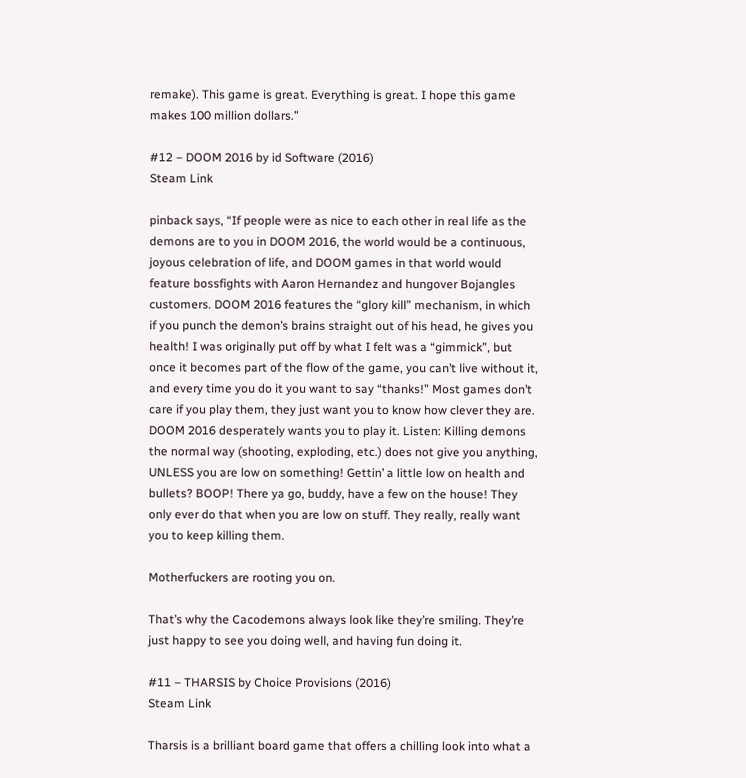remake). This game is great. Everything is great. I hope this game makes 100 million dollars.”

#12 – DOOM 2016 by id Software (2016)
Steam Link

pinback says, “If people were as nice to each other in real life as the demons are to you in DOOM 2016, the world would be a continuous, joyous celebration of life, and DOOM games in that world would feature bossfights with Aaron Hernandez and hungover Bojangles customers. DOOM 2016 features the “glory kill” mechanism, in which if you punch the demon’s brains straight out of his head, he gives you health! I was originally put off by what I felt was a “gimmick”, but once it becomes part of the flow of the game, you can’t live without it, and every time you do it you want to say “thanks!” Most games don’t care if you play them, they just want you to know how clever they are. DOOM 2016 desperately wants you to play it. Listen: Killing demons the normal way (shooting, exploding, etc.) does not give you anything, UNLESS you are low on something! Gettin’ a little low on health and bullets? BOOP! There ya go, buddy, have a few on the house! They only ever do that when you are low on stuff. They really, really want you to keep killing them.

Motherfuckers are rooting you on.

That’s why the Cacodemons always look like they’re smiling. They’re just happy to see you doing well, and having fun doing it.

#11 – THARSIS by Choice Provisions (2016)
Steam Link

Tharsis is a brilliant board game that offers a chilling look into what a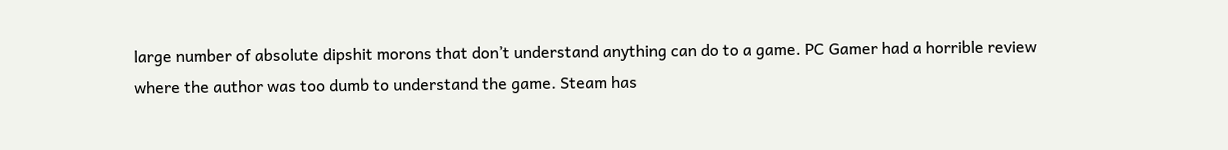large number of absolute dipshit morons that don’t understand anything can do to a game. PC Gamer had a horrible review where the author was too dumb to understand the game. Steam has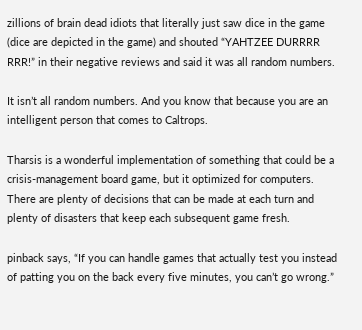zillions of brain dead idiots that literally just saw dice in the game (dice are depicted in the game) and shouted “YAHTZEE DURRRR RRR!” in their negative reviews and said it was all random numbers.

It isn’t all random numbers. And you know that because you are an intelligent person that comes to Caltrops.

Tharsis is a wonderful implementation of something that could be a crisis-management board game, but it optimized for computers. There are plenty of decisions that can be made at each turn and plenty of disasters that keep each subsequent game fresh.

pinback says, “If you can handle games that actually test you instead of patting you on the back every five minutes, you can’t go wrong.”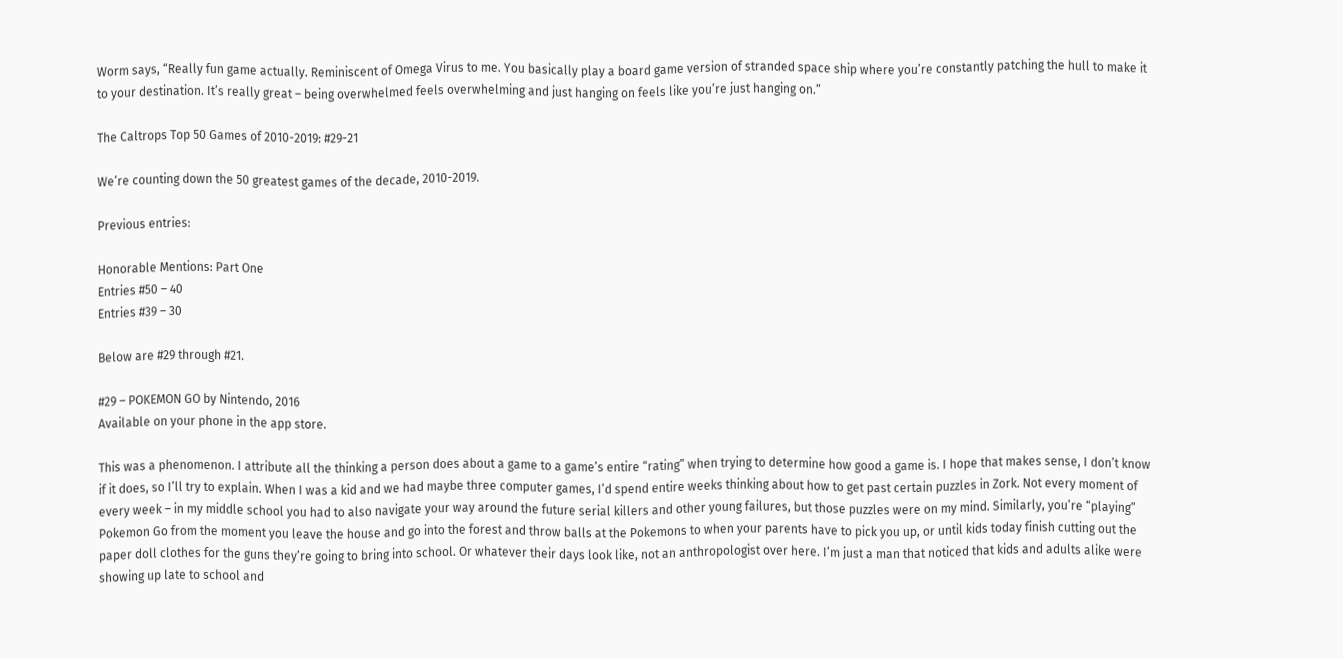Worm says, “Really fun game actually. Reminiscent of Omega Virus to me. You basically play a board game version of stranded space ship where you’re constantly patching the hull to make it to your destination. It’s really great – being overwhelmed feels overwhelming and just hanging on feels like you’re just hanging on.”

The Caltrops Top 50 Games of 2010-2019: #29-21

We’re counting down the 50 greatest games of the decade, 2010-2019.

Previous entries:

Honorable Mentions: Part One
Entries #50 – 40
Entries #39 – 30

Below are #29 through #21.

#29 – POKEMON GO by Nintendo, 2016
Available on your phone in the app store.

This was a phenomenon. I attribute all the thinking a person does about a game to a game’s entire “rating” when trying to determine how good a game is. I hope that makes sense, I don’t know if it does, so I’ll try to explain. When I was a kid and we had maybe three computer games, I’d spend entire weeks thinking about how to get past certain puzzles in Zork. Not every moment of every week – in my middle school you had to also navigate your way around the future serial killers and other young failures, but those puzzles were on my mind. Similarly, you’re “playing” Pokemon Go from the moment you leave the house and go into the forest and throw balls at the Pokemons to when your parents have to pick you up, or until kids today finish cutting out the paper doll clothes for the guns they’re going to bring into school. Or whatever their days look like, not an anthropologist over here. I’m just a man that noticed that kids and adults alike were showing up late to school and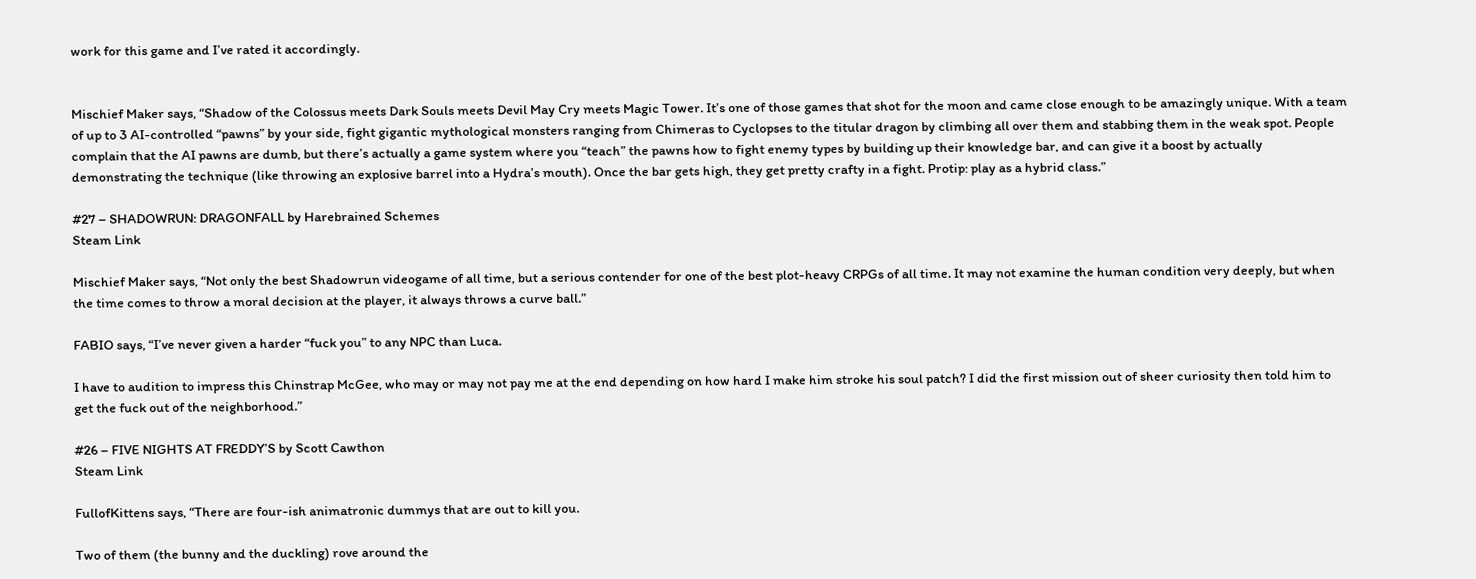work for this game and I’ve rated it accordingly.


Mischief Maker says, “Shadow of the Colossus meets Dark Souls meets Devil May Cry meets Magic Tower. It’s one of those games that shot for the moon and came close enough to be amazingly unique. With a team of up to 3 AI-controlled “pawns” by your side, fight gigantic mythological monsters ranging from Chimeras to Cyclopses to the titular dragon by climbing all over them and stabbing them in the weak spot. People complain that the AI pawns are dumb, but there’s actually a game system where you “teach” the pawns how to fight enemy types by building up their knowledge bar, and can give it a boost by actually demonstrating the technique (like throwing an explosive barrel into a Hydra’s mouth). Once the bar gets high, they get pretty crafty in a fight. Protip: play as a hybrid class.”

#27 – SHADOWRUN: DRAGONFALL by Harebrained Schemes
Steam Link

Mischief Maker says, “Not only the best Shadowrun videogame of all time, but a serious contender for one of the best plot-heavy CRPGs of all time. It may not examine the human condition very deeply, but when the time comes to throw a moral decision at the player, it always throws a curve ball.”

FABIO says, “I’ve never given a harder “fuck you” to any NPC than Luca.

I have to audition to impress this Chinstrap McGee, who may or may not pay me at the end depending on how hard I make him stroke his soul patch? I did the first mission out of sheer curiosity then told him to get the fuck out of the neighborhood.”

#26 – FIVE NIGHTS AT FREDDY’S by Scott Cawthon
Steam Link

FullofKittens says, “There are four-ish animatronic dummys that are out to kill you.

Two of them (the bunny and the duckling) rove around the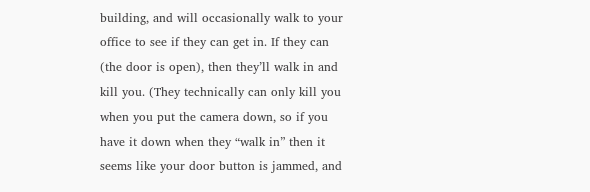building, and will occasionally walk to your office to see if they can get in. If they can (the door is open), then they’ll walk in and kill you. (They technically can only kill you when you put the camera down, so if you have it down when they “walk in” then it seems like your door button is jammed, and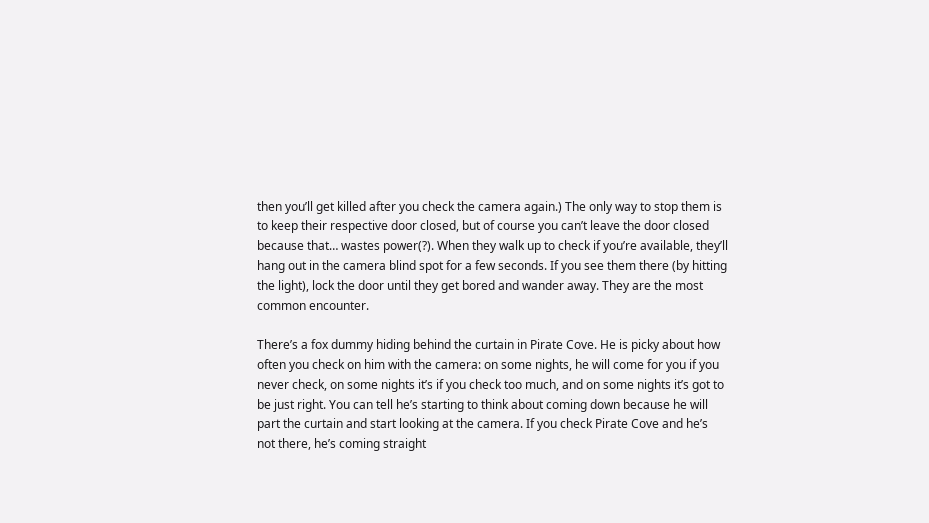then you’ll get killed after you check the camera again.) The only way to stop them is to keep their respective door closed, but of course you can’t leave the door closed because that… wastes power(?). When they walk up to check if you’re available, they’ll hang out in the camera blind spot for a few seconds. If you see them there (by hitting the light), lock the door until they get bored and wander away. They are the most common encounter.

There’s a fox dummy hiding behind the curtain in Pirate Cove. He is picky about how often you check on him with the camera: on some nights, he will come for you if you never check, on some nights it’s if you check too much, and on some nights it’s got to be just right. You can tell he’s starting to think about coming down because he will part the curtain and start looking at the camera. If you check Pirate Cove and he’s not there, he’s coming straight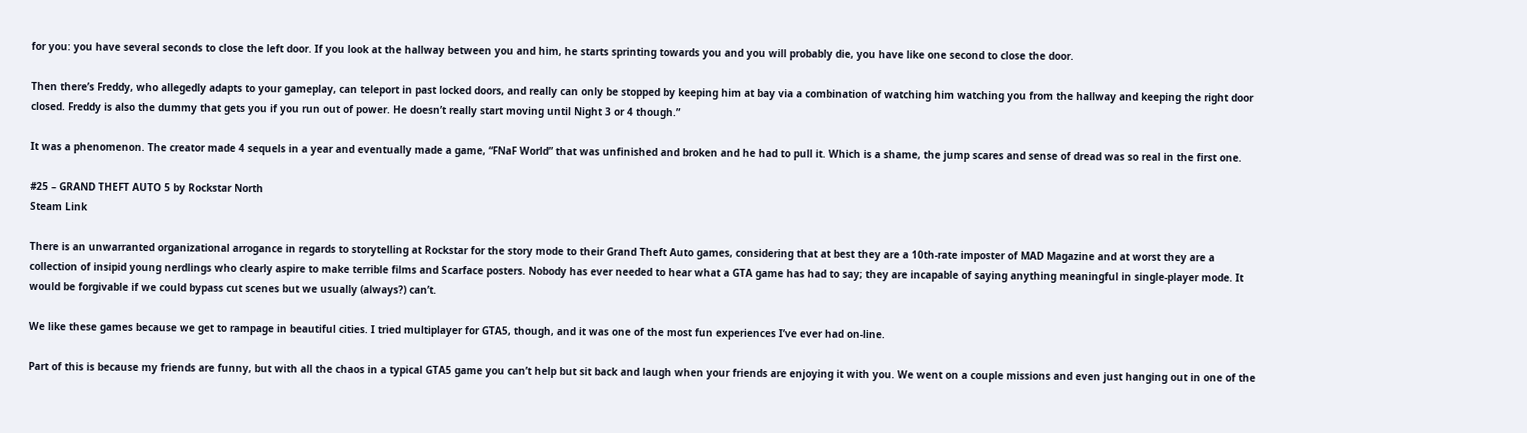for you: you have several seconds to close the left door. If you look at the hallway between you and him, he starts sprinting towards you and you will probably die, you have like one second to close the door.

Then there’s Freddy, who allegedly adapts to your gameplay, can teleport in past locked doors, and really can only be stopped by keeping him at bay via a combination of watching him watching you from the hallway and keeping the right door closed. Freddy is also the dummy that gets you if you run out of power. He doesn’t really start moving until Night 3 or 4 though.”

It was a phenomenon. The creator made 4 sequels in a year and eventually made a game, “FNaF World” that was unfinished and broken and he had to pull it. Which is a shame, the jump scares and sense of dread was so real in the first one.

#25 – GRAND THEFT AUTO 5 by Rockstar North
Steam Link

There is an unwarranted organizational arrogance in regards to storytelling at Rockstar for the story mode to their Grand Theft Auto games, considering that at best they are a 10th-rate imposter of MAD Magazine and at worst they are a collection of insipid young nerdlings who clearly aspire to make terrible films and Scarface posters. Nobody has ever needed to hear what a GTA game has had to say; they are incapable of saying anything meaningful in single-player mode. It would be forgivable if we could bypass cut scenes but we usually (always?) can’t.

We like these games because we get to rampage in beautiful cities. I tried multiplayer for GTA5, though, and it was one of the most fun experiences I’ve ever had on-line.

Part of this is because my friends are funny, but with all the chaos in a typical GTA5 game you can’t help but sit back and laugh when your friends are enjoying it with you. We went on a couple missions and even just hanging out in one of the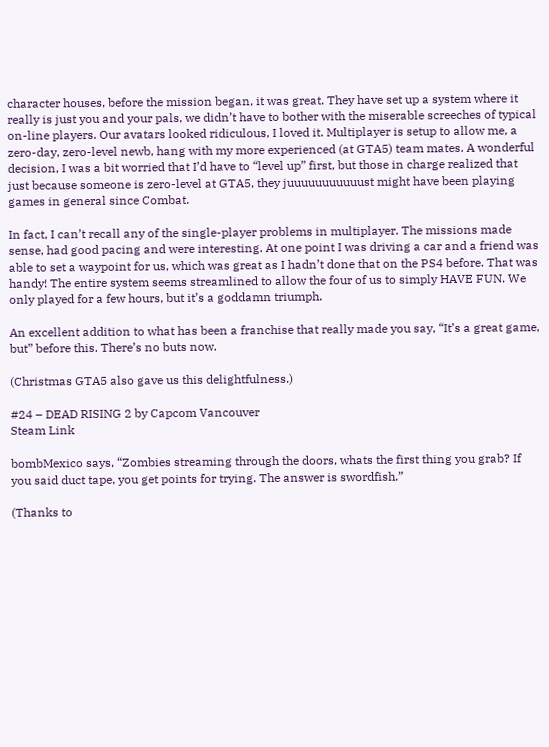character houses, before the mission began, it was great. They have set up a system where it really is just you and your pals, we didn’t have to bother with the miserable screeches of typical on-line players. Our avatars looked ridiculous, I loved it. Multiplayer is setup to allow me, a zero-day, zero-level newb, hang with my more experienced (at GTA5) team mates. A wonderful decision, I was a bit worried that I’d have to “level up” first, but those in charge realized that just because someone is zero-level at GTA5, they juuuuuuuuuuust might have been playing games in general since Combat.

In fact, I can’t recall any of the single-player problems in multiplayer. The missions made sense, had good pacing and were interesting. At one point I was driving a car and a friend was able to set a waypoint for us, which was great as I hadn’t done that on the PS4 before. That was handy! The entire system seems streamlined to allow the four of us to simply HAVE FUN. We only played for a few hours, but it’s a goddamn triumph.

An excellent addition to what has been a franchise that really made you say, “It’s a great game, but” before this. There’s no buts now.

(Christmas GTA5 also gave us this delightfulness.)

#24 – DEAD RISING 2 by Capcom Vancouver
Steam Link

bombMexico says, “Zombies streaming through the doors, whats the first thing you grab? If you said duct tape, you get points for trying. The answer is swordfish.”

(Thanks to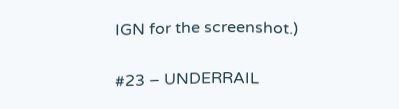IGN for the screenshot.)

#23 – UNDERRAIL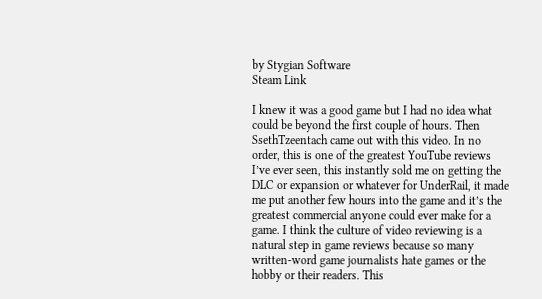by Stygian Software
Steam Link

I knew it was a good game but I had no idea what could be beyond the first couple of hours. Then SsethTzeentach came out with this video. In no order, this is one of the greatest YouTube reviews I’ve ever seen, this instantly sold me on getting the DLC or expansion or whatever for UnderRail, it made me put another few hours into the game and it’s the greatest commercial anyone could ever make for a game. I think the culture of video reviewing is a natural step in game reviews because so many written-word game journalists hate games or the hobby or their readers. This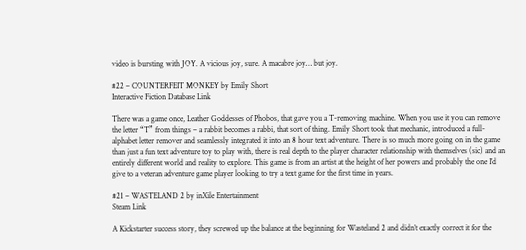video is bursting with JOY. A vicious joy, sure. A macabre joy… but joy.

#22 – COUNTERFEIT MONKEY by Emily Short
Interactive Fiction Database Link

There was a game once, Leather Goddesses of Phobos, that gave you a T-removing machine. When you use it you can remove the letter “T” from things – a rabbit becomes a rabbi, that sort of thing. Emily Short took that mechanic, introduced a full-alphabet letter remover and seamlessly integrated it into an 8 hour text adventure. There is so much more going on in the game than just a fun text adventure toy to play with, there is real depth to the player character relationship with themselves (sic) and an entirely different world and reality to explore. This game is from an artist at the height of her powers and probably the one I’d give to a veteran adventure game player looking to try a text game for the first time in years.

#21 – WASTELAND 2 by inXile Entertainment
Steam Link

A Kickstarter success story, they screwed up the balance at the beginning for Wasteland 2 and didn’t exactly correct it for the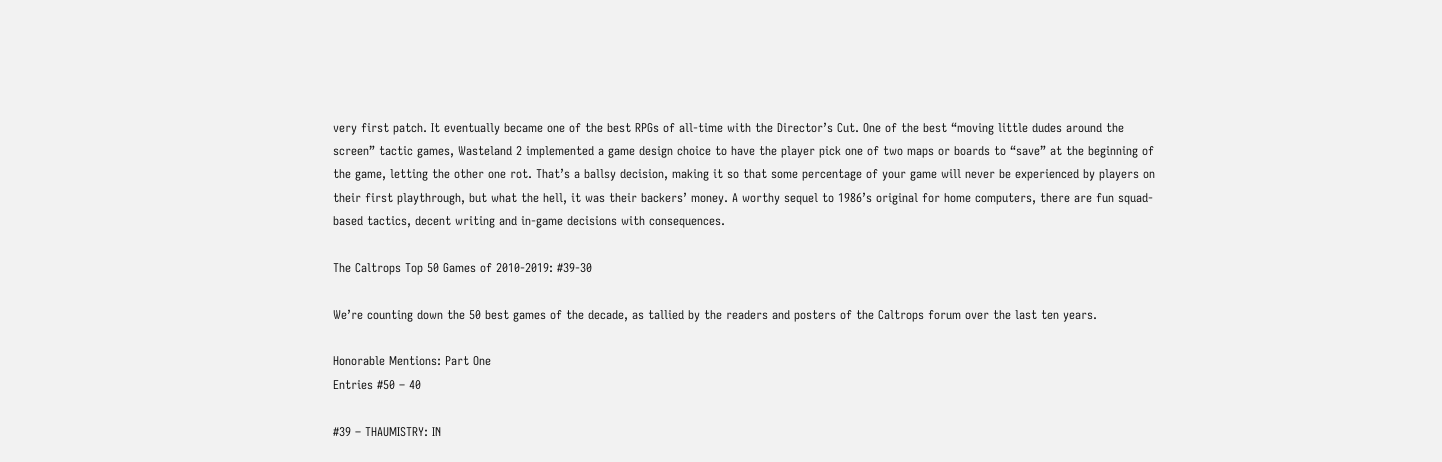very first patch. It eventually became one of the best RPGs of all-time with the Director’s Cut. One of the best “moving little dudes around the screen” tactic games, Wasteland 2 implemented a game design choice to have the player pick one of two maps or boards to “save” at the beginning of the game, letting the other one rot. That’s a ballsy decision, making it so that some percentage of your game will never be experienced by players on their first playthrough, but what the hell, it was their backers’ money. A worthy sequel to 1986’s original for home computers, there are fun squad-based tactics, decent writing and in-game decisions with consequences.

The Caltrops Top 50 Games of 2010-2019: #39-30

We’re counting down the 50 best games of the decade, as tallied by the readers and posters of the Caltrops forum over the last ten years.

Honorable Mentions: Part One
Entries #50 – 40

#39 – THAUMISTRY: IN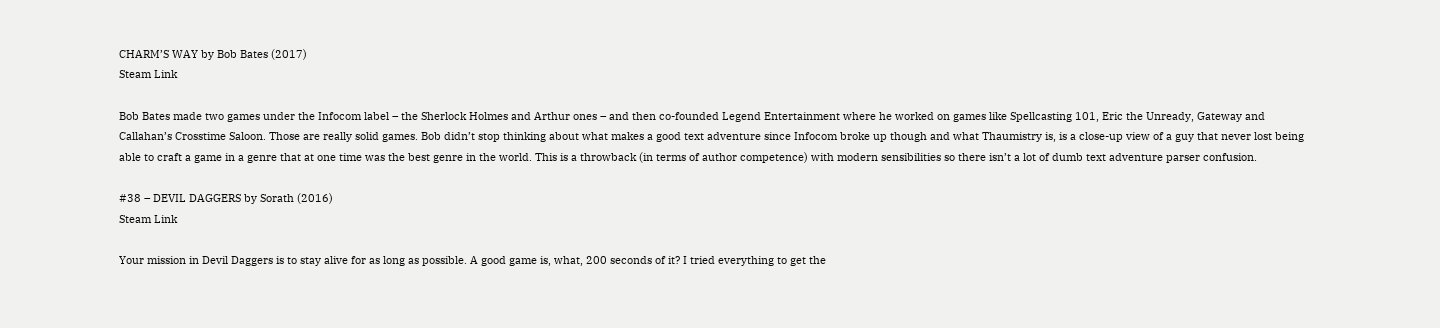CHARM’S WAY by Bob Bates (2017)
Steam Link

Bob Bates made two games under the Infocom label – the Sherlock Holmes and Arthur ones – and then co-founded Legend Entertainment where he worked on games like Spellcasting 101, Eric the Unready, Gateway and Callahan’s Crosstime Saloon. Those are really solid games. Bob didn’t stop thinking about what makes a good text adventure since Infocom broke up though and what Thaumistry is, is a close-up view of a guy that never lost being able to craft a game in a genre that at one time was the best genre in the world. This is a throwback (in terms of author competence) with modern sensibilities so there isn’t a lot of dumb text adventure parser confusion.

#38 – DEVIL DAGGERS by Sorath (2016)
Steam Link

Your mission in Devil Daggers is to stay alive for as long as possible. A good game is, what, 200 seconds of it? I tried everything to get the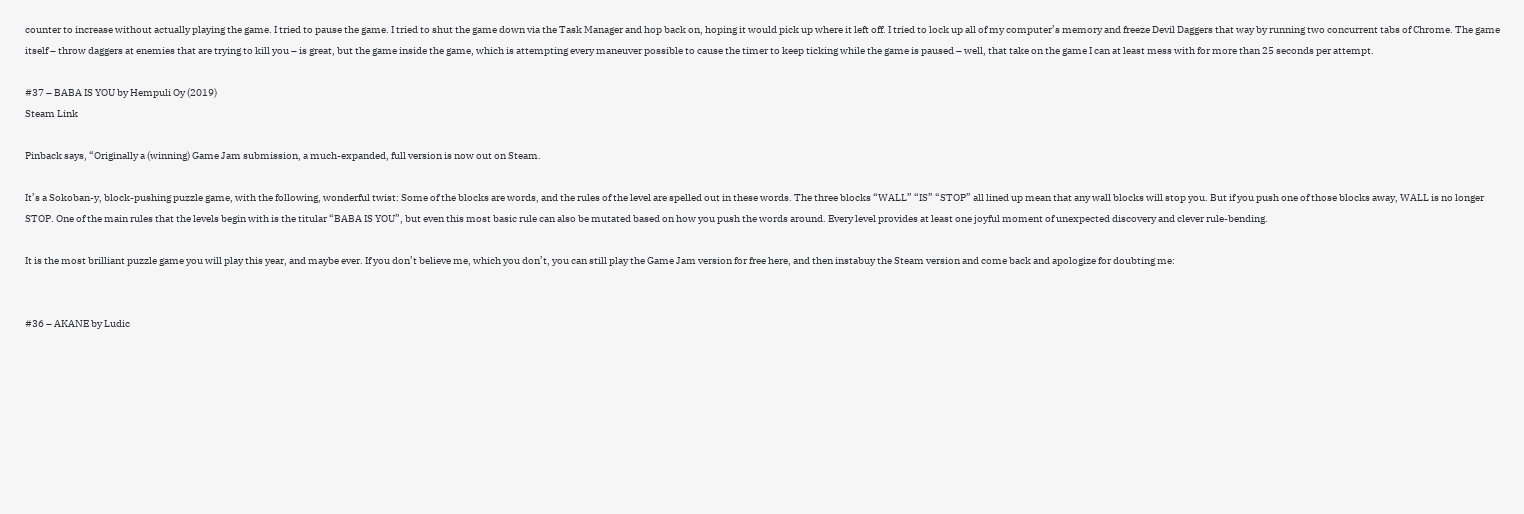counter to increase without actually playing the game. I tried to pause the game. I tried to shut the game down via the Task Manager and hop back on, hoping it would pick up where it left off. I tried to lock up all of my computer’s memory and freeze Devil Daggers that way by running two concurrent tabs of Chrome. The game itself – throw daggers at enemies that are trying to kill you – is great, but the game inside the game, which is attempting every maneuver possible to cause the timer to keep ticking while the game is paused – well, that take on the game I can at least mess with for more than 25 seconds per attempt.

#37 – BABA IS YOU by Hempuli Oy (2019)
Steam Link

Pinback says, “Originally a (winning) Game Jam submission, a much-expanded, full version is now out on Steam.

It’s a Sokoban-y, block-pushing puzzle game, with the following, wonderful twist: Some of the blocks are words, and the rules of the level are spelled out in these words. The three blocks “WALL” “IS” “STOP” all lined up mean that any wall blocks will stop you. But if you push one of those blocks away, WALL is no longer STOP. One of the main rules that the levels begin with is the titular “BABA IS YOU”, but even this most basic rule can also be mutated based on how you push the words around. Every level provides at least one joyful moment of unexpected discovery and clever rule-bending.

It is the most brilliant puzzle game you will play this year, and maybe ever. If you don’t believe me, which you don’t, you can still play the Game Jam version for free here, and then instabuy the Steam version and come back and apologize for doubting me:


#36 – AKANE by Ludic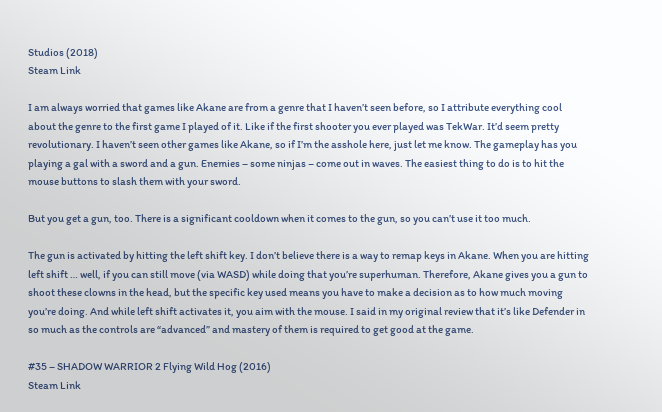Studios (2018)
Steam Link

I am always worried that games like Akane are from a genre that I haven’t seen before, so I attribute everything cool about the genre to the first game I played of it. Like if the first shooter you ever played was TekWar. It’d seem pretty revolutionary. I haven’t seen other games like Akane, so if I’m the asshole here, just let me know. The gameplay has you playing a gal with a sword and a gun. Enemies – some ninjas – come out in waves. The easiest thing to do is to hit the mouse buttons to slash them with your sword.

But you get a gun, too. There is a significant cooldown when it comes to the gun, so you can’t use it too much.

The gun is activated by hitting the left shift key. I don’t believe there is a way to remap keys in Akane. When you are hitting left shift … well, if you can still move (via WASD) while doing that you’re superhuman. Therefore, Akane gives you a gun to shoot these clowns in the head, but the specific key used means you have to make a decision as to how much moving you’re doing. And while left shift activates it, you aim with the mouse. I said in my original review that it’s like Defender in so much as the controls are “advanced” and mastery of them is required to get good at the game.

#35 – SHADOW WARRIOR 2 Flying Wild Hog (2016)
Steam Link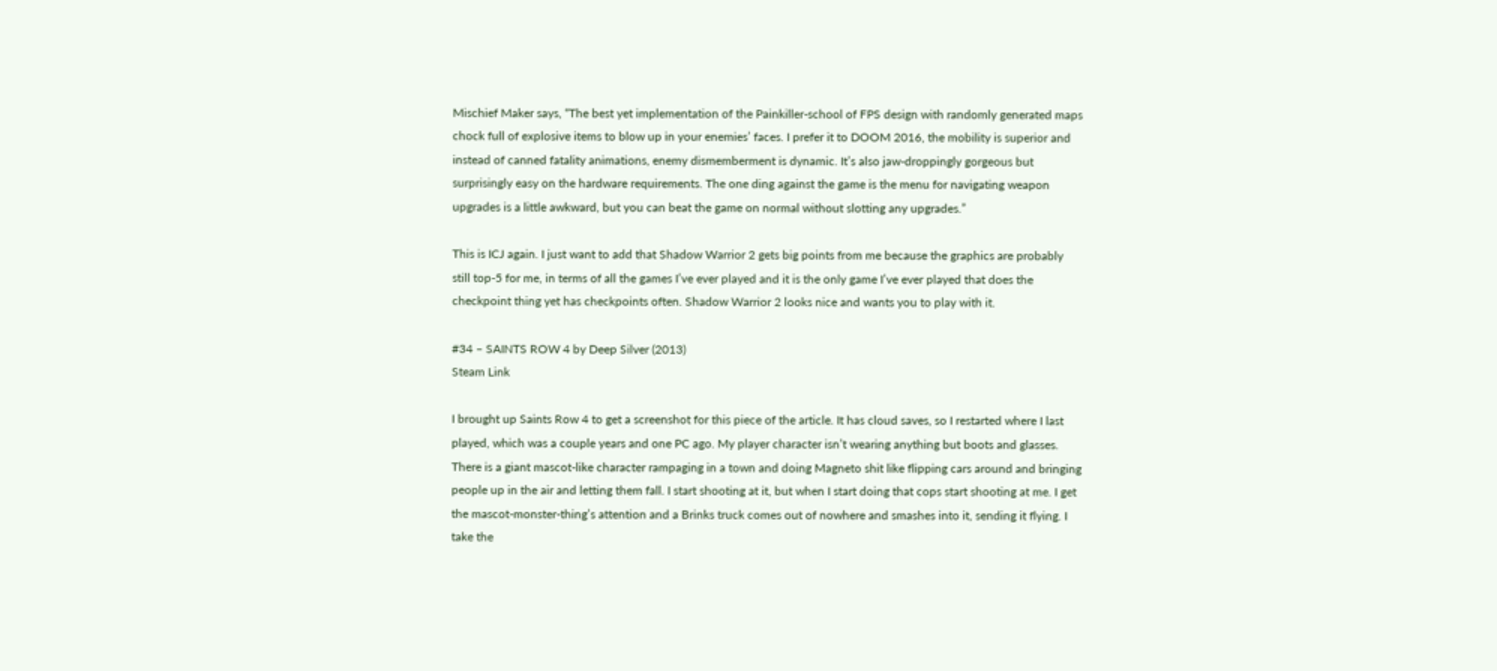Mischief Maker says, “The best yet implementation of the Painkiller-school of FPS design with randomly generated maps chock full of explosive items to blow up in your enemies’ faces. I prefer it to DOOM 2016, the mobility is superior and instead of canned fatality animations, enemy dismemberment is dynamic. It’s also jaw-droppingly gorgeous but surprisingly easy on the hardware requirements. The one ding against the game is the menu for navigating weapon upgrades is a little awkward, but you can beat the game on normal without slotting any upgrades.”

This is ICJ again. I just want to add that Shadow Warrior 2 gets big points from me because the graphics are probably still top-5 for me, in terms of all the games I’ve ever played and it is the only game I’ve ever played that does the checkpoint thing yet has checkpoints often. Shadow Warrior 2 looks nice and wants you to play with it.

#34 – SAINTS ROW 4 by Deep Silver (2013)
Steam Link

I brought up Saints Row 4 to get a screenshot for this piece of the article. It has cloud saves, so I restarted where I last played, which was a couple years and one PC ago. My player character isn’t wearing anything but boots and glasses. There is a giant mascot-like character rampaging in a town and doing Magneto shit like flipping cars around and bringing people up in the air and letting them fall. I start shooting at it, but when I start doing that cops start shooting at me. I get the mascot-monster-thing’s attention and a Brinks truck comes out of nowhere and smashes into it, sending it flying. I take the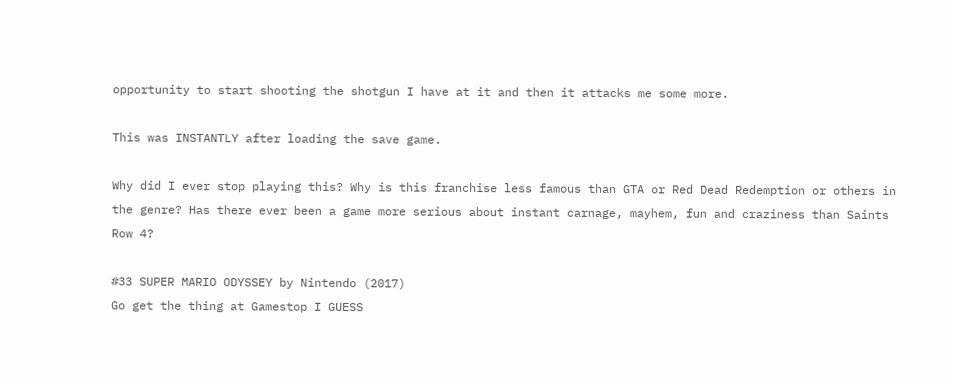opportunity to start shooting the shotgun I have at it and then it attacks me some more.

This was INSTANTLY after loading the save game.

Why did I ever stop playing this? Why is this franchise less famous than GTA or Red Dead Redemption or others in the genre? Has there ever been a game more serious about instant carnage, mayhem, fun and craziness than Saints Row 4?

#33 SUPER MARIO ODYSSEY by Nintendo (2017)
Go get the thing at Gamestop I GUESS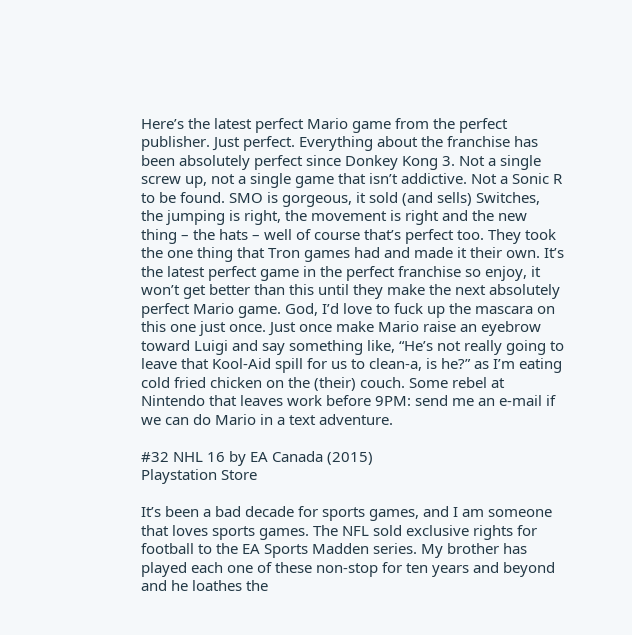Here’s the latest perfect Mario game from the perfect publisher. Just perfect. Everything about the franchise has been absolutely perfect since Donkey Kong 3. Not a single screw up, not a single game that isn’t addictive. Not a Sonic R to be found. SMO is gorgeous, it sold (and sells) Switches, the jumping is right, the movement is right and the new thing – the hats – well of course that’s perfect too. They took the one thing that Tron games had and made it their own. It’s the latest perfect game in the perfect franchise so enjoy, it won’t get better than this until they make the next absolutely perfect Mario game. God, I’d love to fuck up the mascara on this one just once. Just once make Mario raise an eyebrow toward Luigi and say something like, “He’s not really going to leave that Kool-Aid spill for us to clean-a, is he?” as I’m eating cold fried chicken on the (their) couch. Some rebel at Nintendo that leaves work before 9PM: send me an e-mail if we can do Mario in a text adventure.

#32 NHL 16 by EA Canada (2015)
Playstation Store

It’s been a bad decade for sports games, and I am someone that loves sports games. The NFL sold exclusive rights for football to the EA Sports Madden series. My brother has played each one of these non-stop for ten years and beyond and he loathes the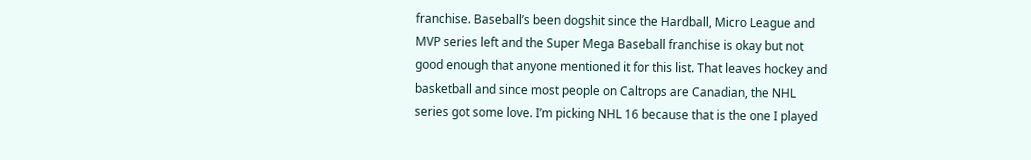franchise. Baseball’s been dogshit since the Hardball, Micro League and MVP series left and the Super Mega Baseball franchise is okay but not good enough that anyone mentioned it for this list. That leaves hockey and basketball and since most people on Caltrops are Canadian, the NHL series got some love. I’m picking NHL 16 because that is the one I played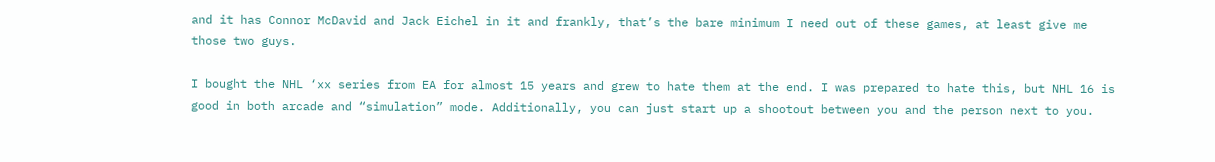and it has Connor McDavid and Jack Eichel in it and frankly, that’s the bare minimum I need out of these games, at least give me those two guys.

I bought the NHL ‘xx series from EA for almost 15 years and grew to hate them at the end. I was prepared to hate this, but NHL 16 is good in both arcade and “simulation” mode. Additionally, you can just start up a shootout between you and the person next to you.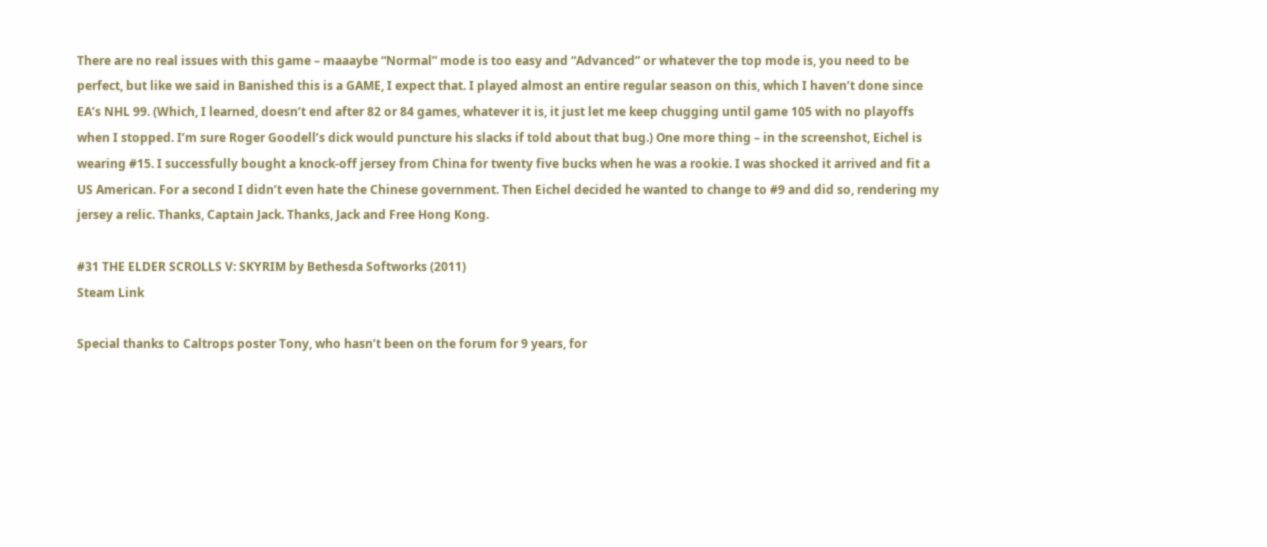There are no real issues with this game – maaaybe “Normal” mode is too easy and “Advanced” or whatever the top mode is, you need to be perfect, but like we said in Banished this is a GAME, I expect that. I played almost an entire regular season on this, which I haven’t done since EA’s NHL 99. (Which, I learned, doesn’t end after 82 or 84 games, whatever it is, it just let me keep chugging until game 105 with no playoffs when I stopped. I’m sure Roger Goodell’s dick would puncture his slacks if told about that bug.) One more thing – in the screenshot, Eichel is wearing #15. I successfully bought a knock-off jersey from China for twenty five bucks when he was a rookie. I was shocked it arrived and fit a US American. For a second I didn’t even hate the Chinese government. Then Eichel decided he wanted to change to #9 and did so, rendering my jersey a relic. Thanks, Captain Jack. Thanks, Jack and Free Hong Kong.

#31 THE ELDER SCROLLS V: SKYRIM by Bethesda Softworks (2011)
Steam Link

Special thanks to Caltrops poster Tony, who hasn’t been on the forum for 9 years, for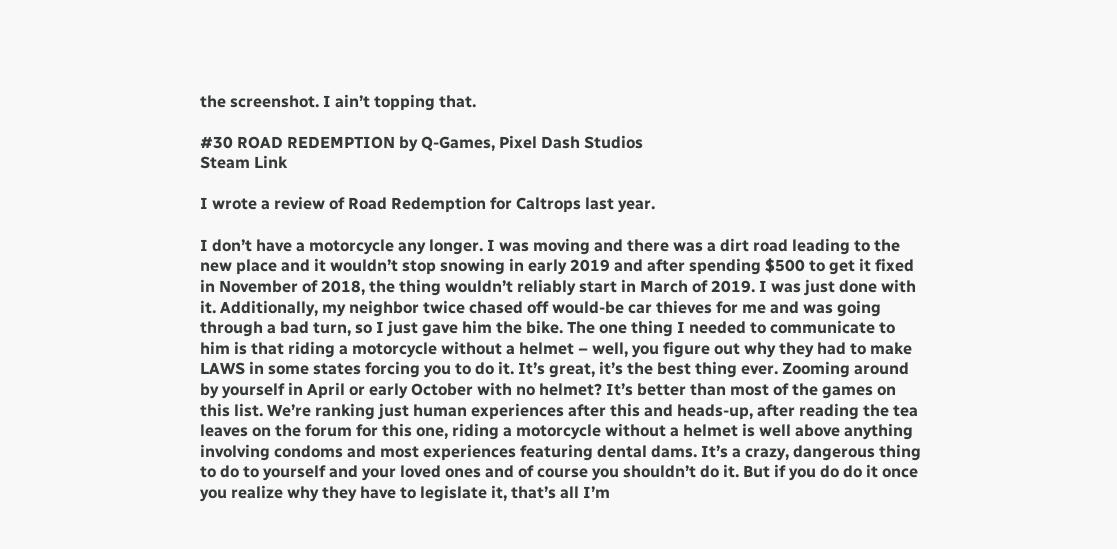the screenshot. I ain’t topping that.

#30 ROAD REDEMPTION by Q-Games, Pixel Dash Studios
Steam Link

I wrote a review of Road Redemption for Caltrops last year.

I don’t have a motorcycle any longer. I was moving and there was a dirt road leading to the new place and it wouldn’t stop snowing in early 2019 and after spending $500 to get it fixed in November of 2018, the thing wouldn’t reliably start in March of 2019. I was just done with it. Additionally, my neighbor twice chased off would-be car thieves for me and was going through a bad turn, so I just gave him the bike. The one thing I needed to communicate to him is that riding a motorcycle without a helmet – well, you figure out why they had to make LAWS in some states forcing you to do it. It’s great, it’s the best thing ever. Zooming around by yourself in April or early October with no helmet? It’s better than most of the games on this list. We’re ranking just human experiences after this and heads-up, after reading the tea leaves on the forum for this one, riding a motorcycle without a helmet is well above anything involving condoms and most experiences featuring dental dams. It’s a crazy, dangerous thing to do to yourself and your loved ones and of course you shouldn’t do it. But if you do do it once you realize why they have to legislate it, that’s all I’m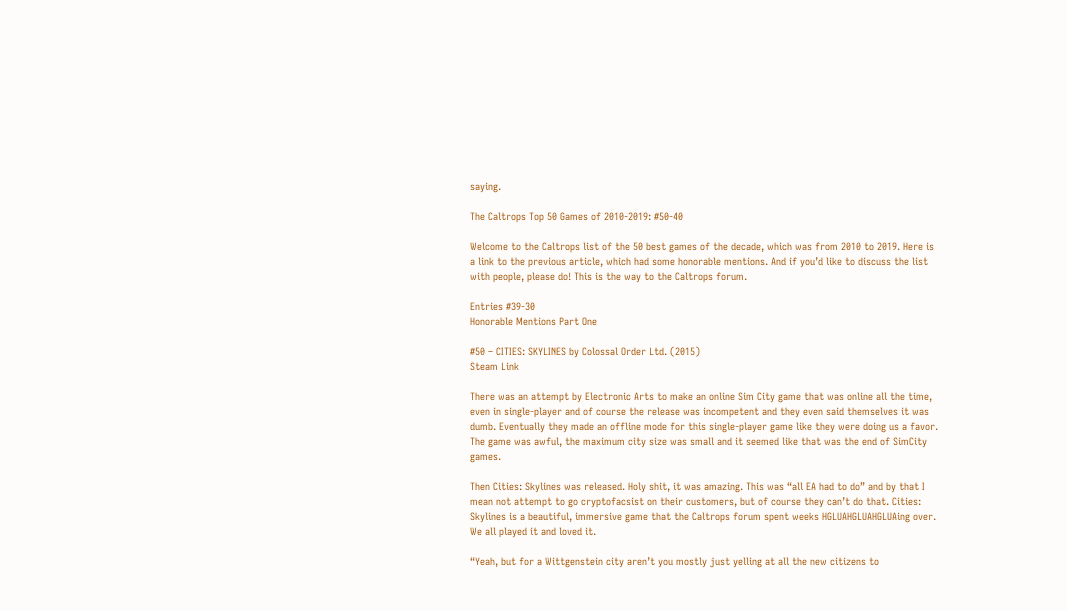saying.

The Caltrops Top 50 Games of 2010-2019: #50-40

Welcome to the Caltrops list of the 50 best games of the decade, which was from 2010 to 2019. Here is a link to the previous article, which had some honorable mentions. And if you’d like to discuss the list with people, please do! This is the way to the Caltrops forum.

Entries #39-30
Honorable Mentions Part One

#50 – CITIES: SKYLINES by Colossal Order Ltd. (2015)
Steam Link

There was an attempt by Electronic Arts to make an online Sim City game that was online all the time, even in single-player and of course the release was incompetent and they even said themselves it was dumb. Eventually they made an offline mode for this single-player game like they were doing us a favor. The game was awful, the maximum city size was small and it seemed like that was the end of SimCity games.

Then Cities: Skylines was released. Holy shit, it was amazing. This was “all EA had to do” and by that I mean not attempt to go cryptofacsist on their customers, but of course they can’t do that. Cities: Skylines is a beautiful, immersive game that the Caltrops forum spent weeks HGLUAHGLUAHGLUAing over. We all played it and loved it.

“Yeah, but for a Wittgenstein city aren’t you mostly just yelling at all the new citizens to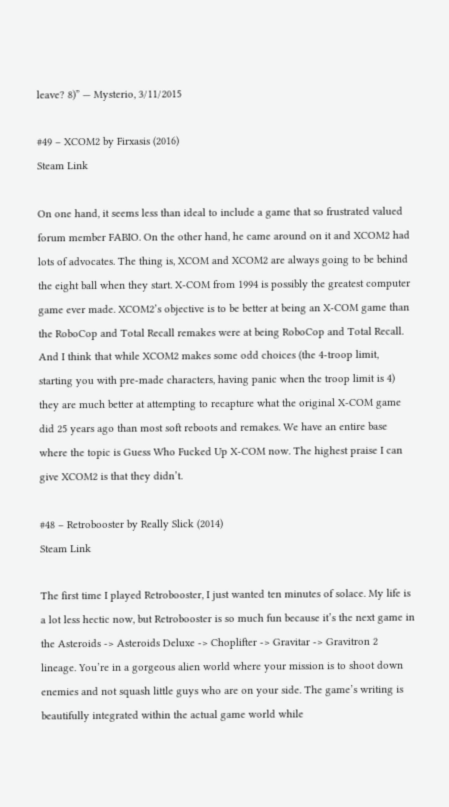leave? 8)” — Mysterio, 3/11/2015

#49 – XCOM2 by Firxasis (2016)
Steam Link

On one hand, it seems less than ideal to include a game that so frustrated valued forum member FABIO. On the other hand, he came around on it and XCOM2 had lots of advocates. The thing is, XCOM and XCOM2 are always going to be behind the eight ball when they start. X-COM from 1994 is possibly the greatest computer game ever made. XCOM2’s objective is to be better at being an X-COM game than the RoboCop and Total Recall remakes were at being RoboCop and Total Recall. And I think that while XCOM2 makes some odd choices (the 4-troop limit, starting you with pre-made characters, having panic when the troop limit is 4) they are much better at attempting to recapture what the original X-COM game did 25 years ago than most soft reboots and remakes. We have an entire base where the topic is Guess Who Fucked Up X-COM now. The highest praise I can give XCOM2 is that they didn’t.

#48 – Retrobooster by Really Slick (2014)
Steam Link

The first time I played Retrobooster, I just wanted ten minutes of solace. My life is a lot less hectic now, but Retrobooster is so much fun because it’s the next game in the Asteroids -> Asteroids Deluxe -> Choplifter -> Gravitar -> Gravitron 2 lineage. You’re in a gorgeous alien world where your mission is to shoot down enemies and not squash little guys who are on your side. The game’s writing is beautifully integrated within the actual game world while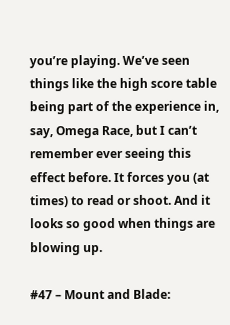you’re playing. We’ve seen things like the high score table being part of the experience in, say, Omega Race, but I can’t remember ever seeing this effect before. It forces you (at times) to read or shoot. And it looks so good when things are blowing up.

#47 – Mount and Blade: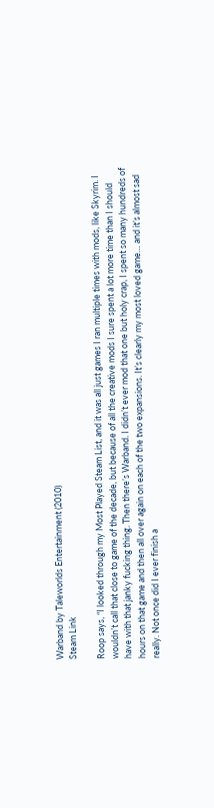Warband by Taleworlds Entertainment (2010)
Steam Link

Roop says, “I looked through my Most Played Steam List, and it was all just games I ran multiple times with mods, like Skyrim. I wouldn’t call that close to game of the decade, but because of all the creative mods I sure spent a lot more time than I should have with that janky fucking thing. Then there’s Warband. I didn’t ever mod that one but holy crap, I spent so many hundreds of hours on that game and then all over again on each of the two expansions. It’s clearly my most loved game… and it’s almost sad really. Not once did I ever finish a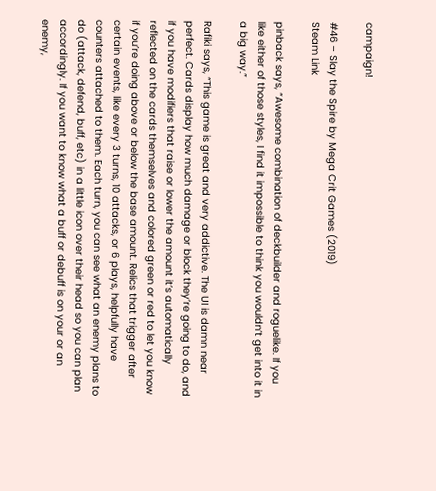campaign!

#46 – Slay the Spire by Mega Crit Games (2019)
Steam Link

pinback says, “Awesome combination of deckbuilder and roguelike. If you like either of those styles, I find it impossible to think you wouldn’t get into it in a big way.”

Rafiki says, “This game is great and very addictive. The UI is damn near perfect. Cards display how much damage or block they’re going to do, and if you have modifiers that raise or lower the amount it’s automatically reflected on the cards themselves and colored green or red to let you know if you’re doing above or below the base amount. Relics that trigger after certain events, like every 3 turns, 10 attacks, or 6 plays, helpfully have counters attached to them. Each turn, you can see what an enemy plans to do (attack, defend, buff, etc) in a little icon over their head so you can plan accordingly. If you want to know what a buff or debuff is on your or an enemy,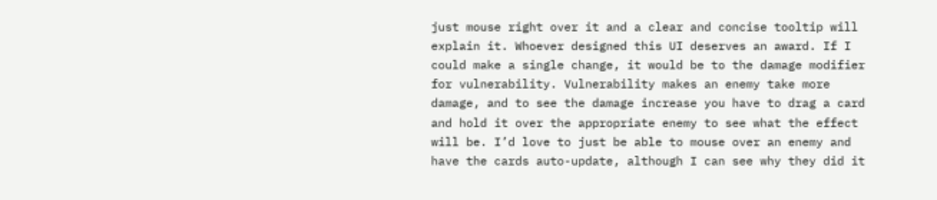just mouse right over it and a clear and concise tooltip will explain it. Whoever designed this UI deserves an award. If I could make a single change, it would be to the damage modifier for vulnerability. Vulnerability makes an enemy take more damage, and to see the damage increase you have to drag a card and hold it over the appropriate enemy to see what the effect will be. I’d love to just be able to mouse over an enemy and have the cards auto-update, although I can see why they did it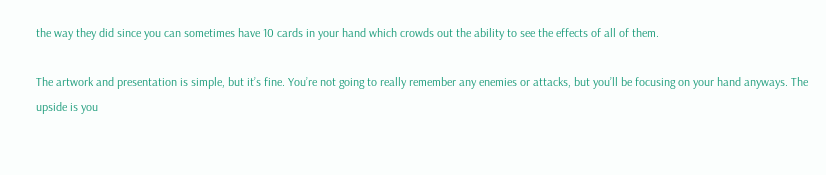the way they did since you can sometimes have 10 cards in your hand which crowds out the ability to see the effects of all of them.

The artwork and presentation is simple, but it’s fine. You’re not going to really remember any enemies or attacks, but you’ll be focusing on your hand anyways. The upside is you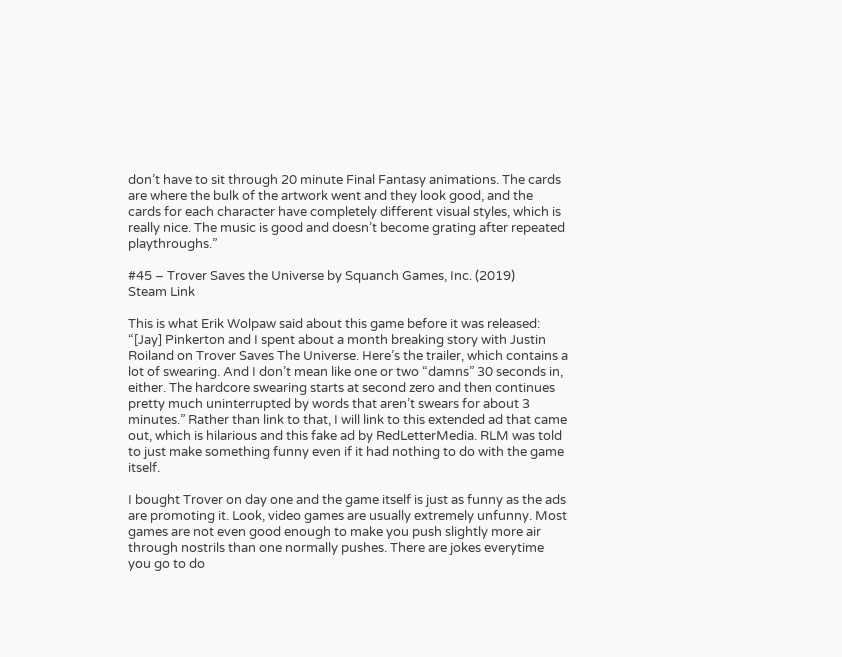don’t have to sit through 20 minute Final Fantasy animations. The cards are where the bulk of the artwork went and they look good, and the cards for each character have completely different visual styles, which is really nice. The music is good and doesn’t become grating after repeated playthroughs.”

#45 – Trover Saves the Universe by Squanch Games, Inc. (2019)
Steam Link

This is what Erik Wolpaw said about this game before it was released: “[Jay] Pinkerton and I spent about a month breaking story with Justin Roiland on Trover Saves The Universe. Here’s the trailer, which contains a lot of swearing. And I don’t mean like one or two “damns” 30 seconds in, either. The hardcore swearing starts at second zero and then continues pretty much uninterrupted by words that aren’t swears for about 3 minutes.” Rather than link to that, I will link to this extended ad that came out, which is hilarious and this fake ad by RedLetterMedia. RLM was told to just make something funny even if it had nothing to do with the game itself.

I bought Trover on day one and the game itself is just as funny as the ads are promoting it. Look, video games are usually extremely unfunny. Most games are not even good enough to make you push slightly more air through nostrils than one normally pushes. There are jokes everytime you go to do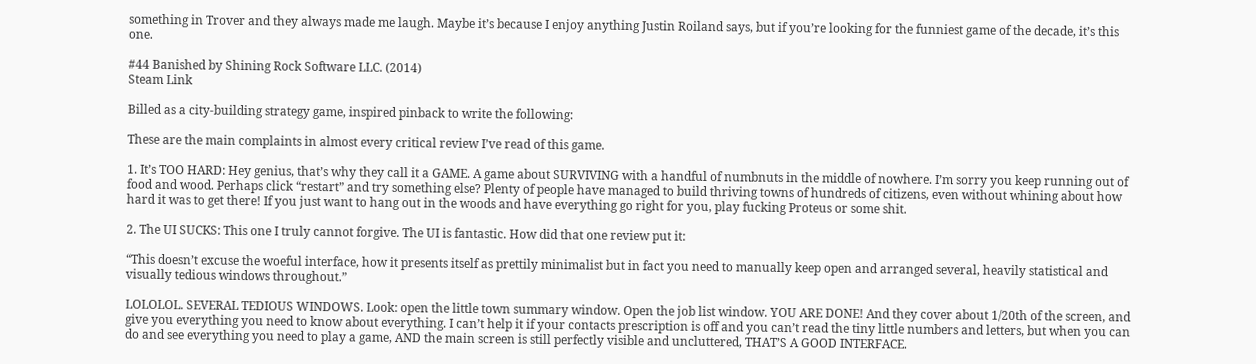something in Trover and they always made me laugh. Maybe it’s because I enjoy anything Justin Roiland says, but if you’re looking for the funniest game of the decade, it’s this one.

#44 Banished by Shining Rock Software LLC. (2014)
Steam Link

Billed as a city-building strategy game, inspired pinback to write the following:

These are the main complaints in almost every critical review I’ve read of this game.

1. It’s TOO HARD: Hey genius, that’s why they call it a GAME. A game about SURVIVING with a handful of numbnuts in the middle of nowhere. I’m sorry you keep running out of food and wood. Perhaps click “restart” and try something else? Plenty of people have managed to build thriving towns of hundreds of citizens, even without whining about how hard it was to get there! If you just want to hang out in the woods and have everything go right for you, play fucking Proteus or some shit.

2. The UI SUCKS: This one I truly cannot forgive. The UI is fantastic. How did that one review put it:

“This doesn’t excuse the woeful interface, how it presents itself as prettily minimalist but in fact you need to manually keep open and arranged several, heavily statistical and visually tedious windows throughout.”

LOLOLOL. SEVERAL TEDIOUS WINDOWS. Look: open the little town summary window. Open the job list window. YOU ARE DONE! And they cover about 1/20th of the screen, and give you everything you need to know about everything. I can’t help it if your contacts prescription is off and you can’t read the tiny little numbers and letters, but when you can do and see everything you need to play a game, AND the main screen is still perfectly visible and uncluttered, THAT’S A GOOD INTERFACE.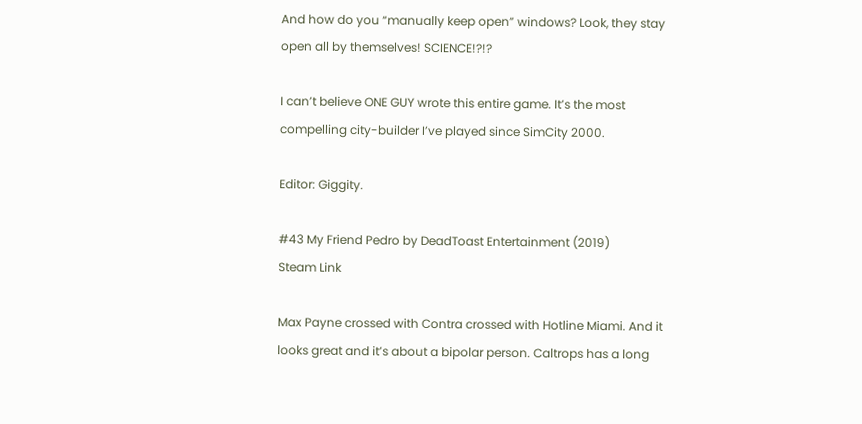And how do you “manually keep open” windows? Look, they stay open all by themselves! SCIENCE!?!?

I can’t believe ONE GUY wrote this entire game. It’s the most compelling city-builder I’ve played since SimCity 2000.

Editor: Giggity.

#43 My Friend Pedro by DeadToast Entertainment (2019)
Steam Link

Max Payne crossed with Contra crossed with Hotline Miami. And it looks great and it’s about a bipolar person. Caltrops has a long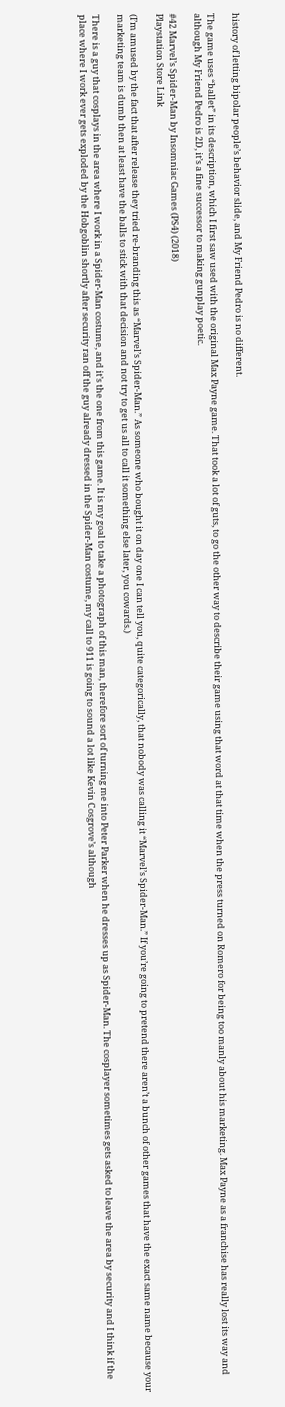history of letting bipolar people’s behavior slide, and My Friend Pedro is no different.

The game uses “ballet” in its description, which I first saw used with the original Max Payne game. That took a lot of guts, to go the other way to describe their game using that word at that time when the press turned on Romero for being too manly about his marketing. Max Payne as a franchise has really lost its way and although My Friend Pedro is 2D, it’s a fine successor to making gunplay poetic.

#42 Marvel’s Spider-Man by Insomniac Games (PS4) (2018)
Playstation Store Link

(I’m amused by the fact that after release they tried re-branding this as “Marvel’s Spider-Man.” As someone who bought it on day one I can tell you, quite categorically, that nobody was calling it “Marvel’s Spider-Man.” If you’re going to pretend there aren’t a bunch of other games that have the exact same name because your marketing team is dumb then at least have the balls to stick with that decision and not try to get us all to call it something else later, you cowards.)

There is a guy that cosplays in the area where I work in a Spider-Man costume, and it’s the one from this game. It is my goal to take a photograph of this man, therefore sort of turning me into Peter Parker when he dresses up as Spider-Man. The cosplayer sometimes gets asked to leave the area by security and I think if the place where I work ever gets exploded by the Hobgoblin shortly after security ran off the guy already dressed in the Spider-Man costume, my call to 911 is going to sound a lot like Kevin Cosgrove’s although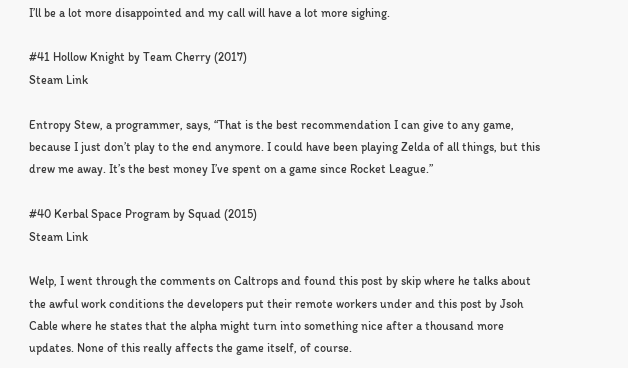I’ll be a lot more disappointed and my call will have a lot more sighing.

#41 Hollow Knight by Team Cherry (2017)
Steam Link

Entropy Stew, a programmer, says, “That is the best recommendation I can give to any game, because I just don’t play to the end anymore. I could have been playing Zelda of all things, but this drew me away. It’s the best money I’ve spent on a game since Rocket League.”

#40 Kerbal Space Program by Squad (2015)
Steam Link

Welp, I went through the comments on Caltrops and found this post by skip where he talks about the awful work conditions the developers put their remote workers under and this post by Jsoh Cable where he states that the alpha might turn into something nice after a thousand more updates. None of this really affects the game itself, of course.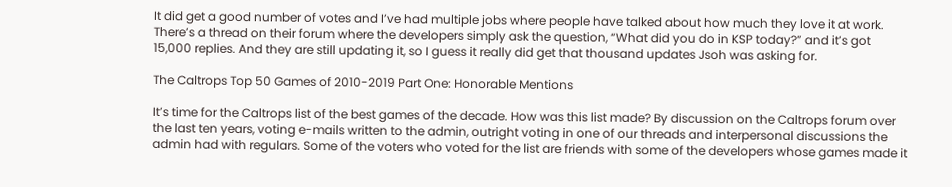It did get a good number of votes and I’ve had multiple jobs where people have talked about how much they love it at work. There’s a thread on their forum where the developers simply ask the question, “What did you do in KSP today?” and it’s got 15,000 replies. And they are still updating it, so I guess it really did get that thousand updates Jsoh was asking for.

The Caltrops Top 50 Games of 2010-2019 Part One: Honorable Mentions

It’s time for the Caltrops list of the best games of the decade. How was this list made? By discussion on the Caltrops forum over the last ten years, voting e-mails written to the admin, outright voting in one of our threads and interpersonal discussions the admin had with regulars. Some of the voters who voted for the list are friends with some of the developers whose games made it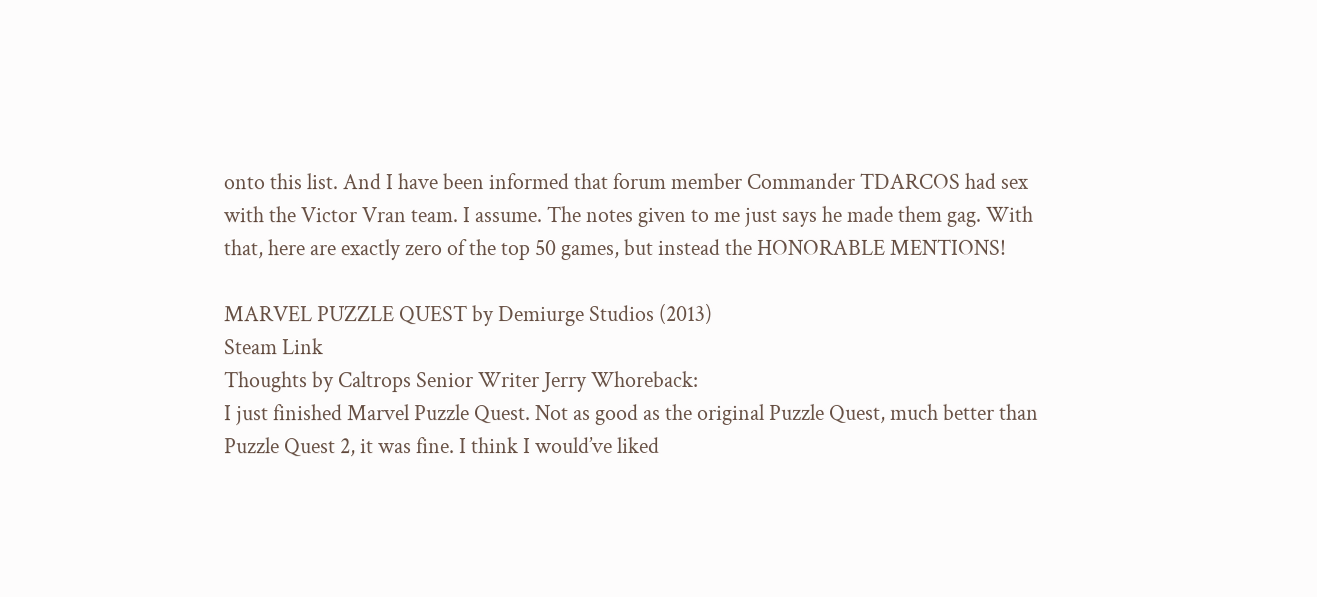onto this list. And I have been informed that forum member Commander TDARCOS had sex with the Victor Vran team. I assume. The notes given to me just says he made them gag. With that, here are exactly zero of the top 50 games, but instead the HONORABLE MENTIONS!

MARVEL PUZZLE QUEST by Demiurge Studios (2013)
Steam Link
Thoughts by Caltrops Senior Writer Jerry Whoreback:
I just finished Marvel Puzzle Quest. Not as good as the original Puzzle Quest, much better than Puzzle Quest 2, it was fine. I think I would’ve liked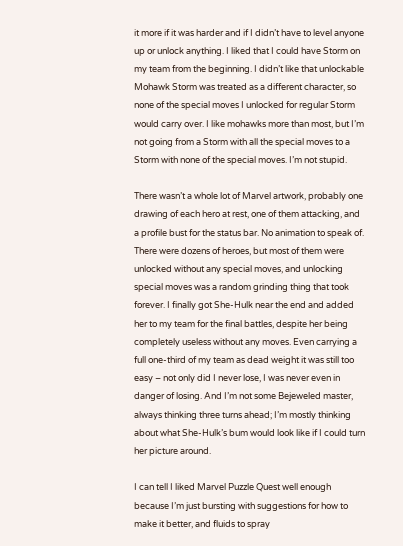it more if it was harder and if I didn’t have to level anyone up or unlock anything. I liked that I could have Storm on my team from the beginning. I didn’t like that unlockable Mohawk Storm was treated as a different character, so none of the special moves I unlocked for regular Storm would carry over. I like mohawks more than most, but I’m not going from a Storm with all the special moves to a Storm with none of the special moves. I’m not stupid.

There wasn’t a whole lot of Marvel artwork, probably one drawing of each hero at rest, one of them attacking, and a profile bust for the status bar. No animation to speak of. There were dozens of heroes, but most of them were unlocked without any special moves, and unlocking special moves was a random grinding thing that took forever. I finally got She-Hulk near the end and added her to my team for the final battles, despite her being completely useless without any moves. Even carrying a full one-third of my team as dead weight it was still too easy – not only did I never lose, I was never even in danger of losing. And I’m not some Bejeweled master, always thinking three turns ahead; I’m mostly thinking about what She-Hulk’s bum would look like if I could turn her picture around.

I can tell I liked Marvel Puzzle Quest well enough because I’m just bursting with suggestions for how to make it better, and fluids to spray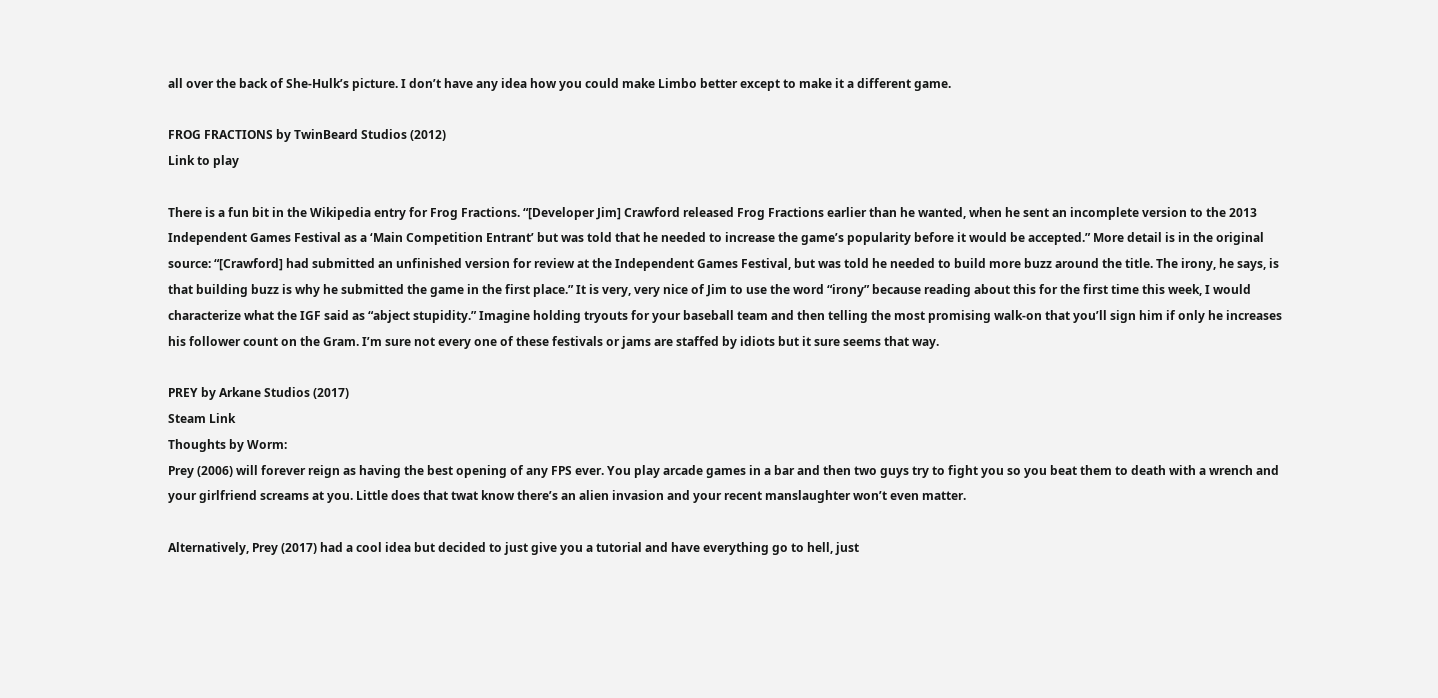all over the back of She-Hulk’s picture. I don’t have any idea how you could make Limbo better except to make it a different game.

FROG FRACTIONS by TwinBeard Studios (2012)
Link to play

There is a fun bit in the Wikipedia entry for Frog Fractions. “[Developer Jim] Crawford released Frog Fractions earlier than he wanted, when he sent an incomplete version to the 2013 Independent Games Festival as a ‘Main Competition Entrant’ but was told that he needed to increase the game’s popularity before it would be accepted.” More detail is in the original source: “[Crawford] had submitted an unfinished version for review at the Independent Games Festival, but was told he needed to build more buzz around the title. The irony, he says, is that building buzz is why he submitted the game in the first place.” It is very, very nice of Jim to use the word “irony” because reading about this for the first time this week, I would characterize what the IGF said as “abject stupidity.” Imagine holding tryouts for your baseball team and then telling the most promising walk-on that you’ll sign him if only he increases his follower count on the Gram. I’m sure not every one of these festivals or jams are staffed by idiots but it sure seems that way.

PREY by Arkane Studios (2017)
Steam Link
Thoughts by Worm:
Prey (2006) will forever reign as having the best opening of any FPS ever. You play arcade games in a bar and then two guys try to fight you so you beat them to death with a wrench and your girlfriend screams at you. Little does that twat know there’s an alien invasion and your recent manslaughter won’t even matter.

Alternatively, Prey (2017) had a cool idea but decided to just give you a tutorial and have everything go to hell, just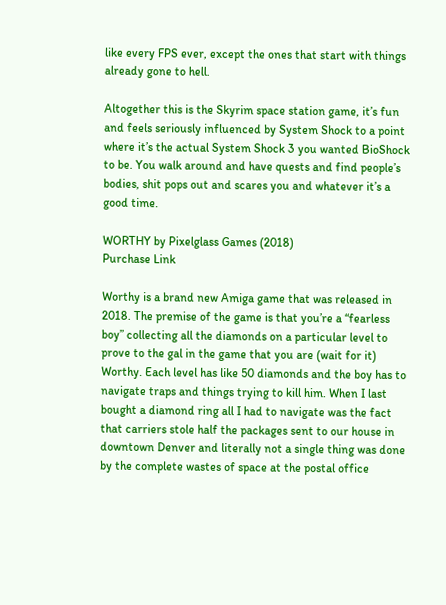like every FPS ever, except the ones that start with things already gone to hell.

Altogether this is the Skyrim space station game, it’s fun and feels seriously influenced by System Shock to a point where it’s the actual System Shock 3 you wanted BioShock to be. You walk around and have quests and find people’s bodies, shit pops out and scares you and whatever it’s a good time.

WORTHY by Pixelglass Games (2018)
Purchase Link

Worthy is a brand new Amiga game that was released in 2018. The premise of the game is that you’re a “fearless boy” collecting all the diamonds on a particular level to prove to the gal in the game that you are (wait for it) Worthy. Each level has like 50 diamonds and the boy has to navigate traps and things trying to kill him. When I last bought a diamond ring all I had to navigate was the fact that carriers stole half the packages sent to our house in downtown Denver and literally not a single thing was done by the complete wastes of space at the postal office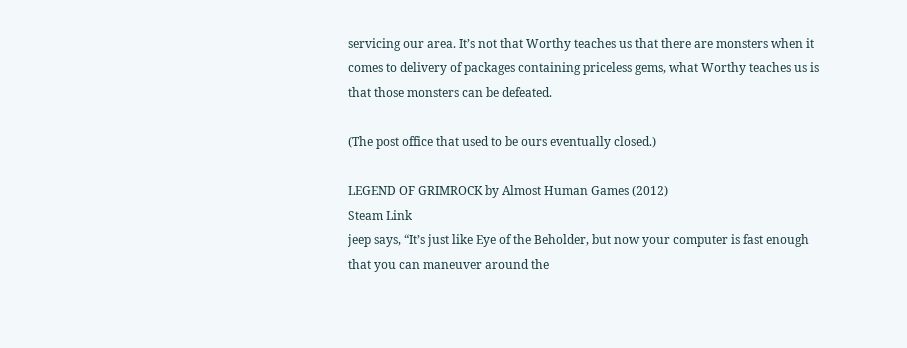servicing our area. It’s not that Worthy teaches us that there are monsters when it comes to delivery of packages containing priceless gems, what Worthy teaches us is that those monsters can be defeated.

(The post office that used to be ours eventually closed.)

LEGEND OF GRIMROCK by Almost Human Games (2012)
Steam Link
jeep says, “It’s just like Eye of the Beholder, but now your computer is fast enough that you can maneuver around the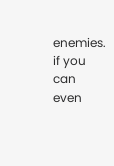enemies. if you can even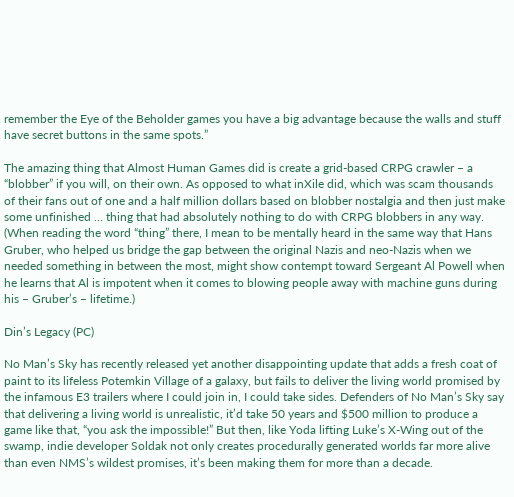remember the Eye of the Beholder games you have a big advantage because the walls and stuff have secret buttons in the same spots.”

The amazing thing that Almost Human Games did is create a grid-based CRPG crawler – a “blobber” if you will, on their own. As opposed to what inXile did, which was scam thousands of their fans out of one and a half million dollars based on blobber nostalgia and then just make some unfinished … thing that had absolutely nothing to do with CRPG blobbers in any way. (When reading the word “thing” there, I mean to be mentally heard in the same way that Hans Gruber, who helped us bridge the gap between the original Nazis and neo-Nazis when we needed something in between the most, might show contempt toward Sergeant Al Powell when he learns that Al is impotent when it comes to blowing people away with machine guns during his – Gruber’s – lifetime.)

Din’s Legacy (PC)

No Man’s Sky has recently released yet another disappointing update that adds a fresh coat of paint to its lifeless Potemkin Village of a galaxy, but fails to deliver the living world promised by the infamous E3 trailers where I could join in, I could take sides. Defenders of No Man’s Sky say that delivering a living world is unrealistic, it’d take 50 years and $500 million to produce a game like that, “you ask the impossible!” But then, like Yoda lifting Luke’s X-Wing out of the swamp, indie developer Soldak not only creates procedurally generated worlds far more alive than even NMS’s wildest promises, it’s been making them for more than a decade.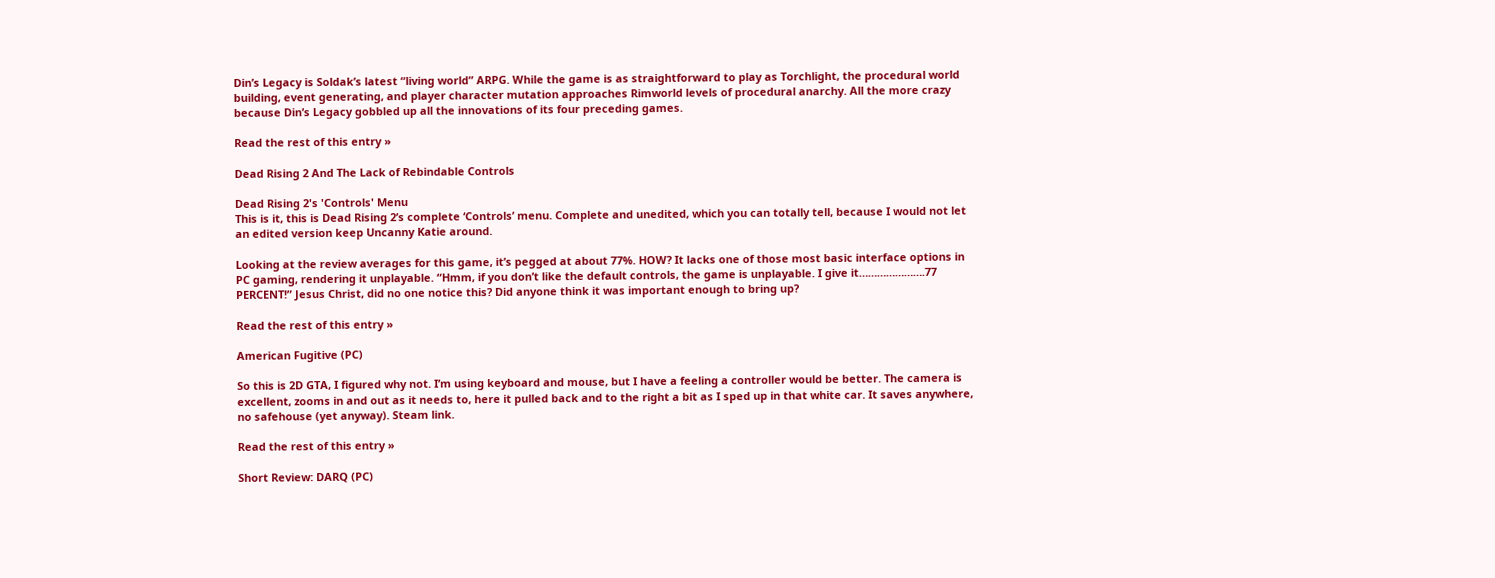Din’s Legacy is Soldak’s latest “living world” ARPG. While the game is as straightforward to play as Torchlight, the procedural world building, event generating, and player character mutation approaches Rimworld levels of procedural anarchy. All the more crazy because Din’s Legacy gobbled up all the innovations of its four preceding games.

Read the rest of this entry »

Dead Rising 2 And The Lack of Rebindable Controls

Dead Rising 2's 'Controls' Menu
This is it, this is Dead Rising 2’s complete ‘Controls’ menu. Complete and unedited, which you can totally tell, because I would not let an edited version keep Uncanny Katie around.

Looking at the review averages for this game, it’s pegged at about 77%. HOW? It lacks one of those most basic interface options in PC gaming, rendering it unplayable. “Hmm, if you don’t like the default controls, the game is unplayable. I give it………………….77 PERCENT!” Jesus Christ, did no one notice this? Did anyone think it was important enough to bring up?

Read the rest of this entry »

American Fugitive (PC)

So this is 2D GTA, I figured why not. I’m using keyboard and mouse, but I have a feeling a controller would be better. The camera is excellent, zooms in and out as it needs to, here it pulled back and to the right a bit as I sped up in that white car. It saves anywhere, no safehouse (yet anyway). Steam link.

Read the rest of this entry »

Short Review: DARQ (PC)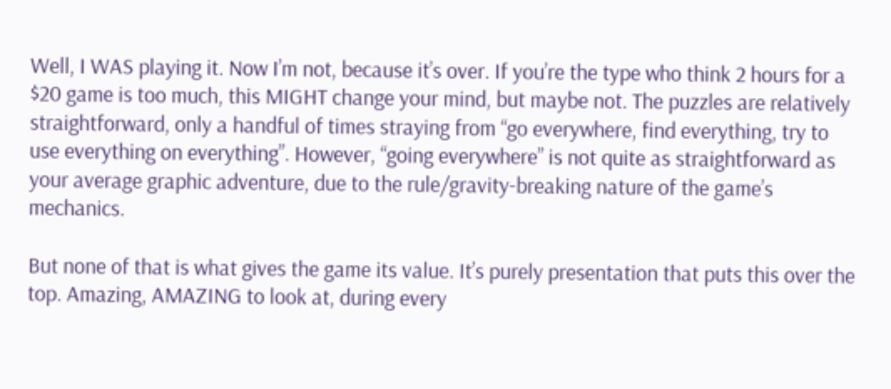Well, I WAS playing it. Now I’m not, because it’s over. If you’re the type who think 2 hours for a $20 game is too much, this MIGHT change your mind, but maybe not. The puzzles are relatively straightforward, only a handful of times straying from “go everywhere, find everything, try to use everything on everything”. However, “going everywhere” is not quite as straightforward as your average graphic adventure, due to the rule/gravity-breaking nature of the game’s mechanics.

But none of that is what gives the game its value. It’s purely presentation that puts this over the top. Amazing, AMAZING to look at, during every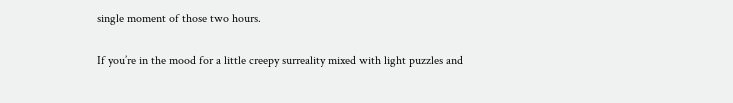single moment of those two hours.

If you’re in the mood for a little creepy surreality mixed with light puzzles and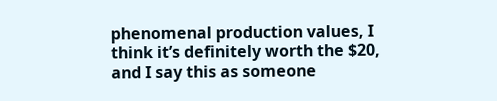phenomenal production values, I think it’s definitely worth the $20, and I say this as someone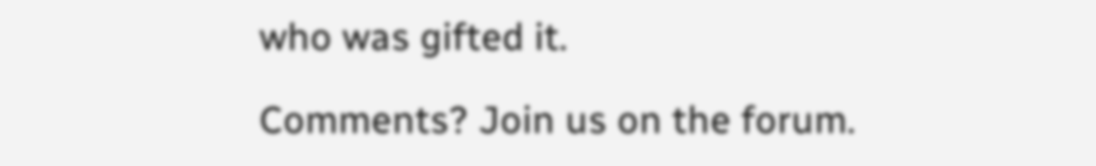who was gifted it.

Comments? Join us on the forum.